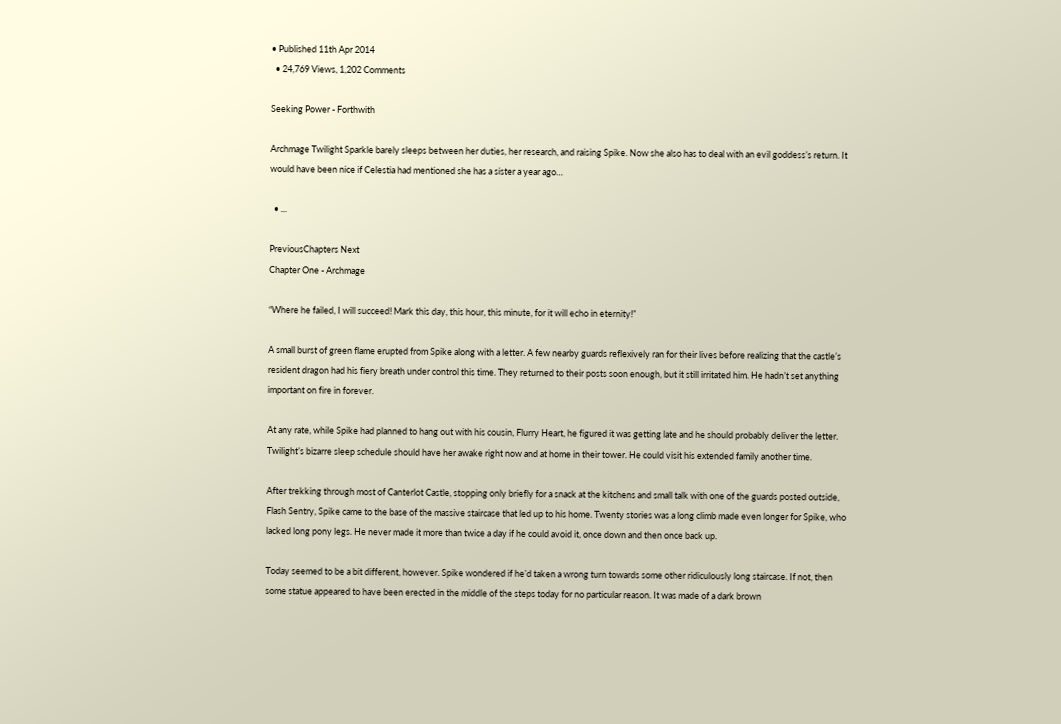• Published 11th Apr 2014
  • 24,769 Views, 1,202 Comments

Seeking Power - Forthwith

Archmage Twilight Sparkle barely sleeps between her duties, her research, and raising Spike. Now she also has to deal with an evil goddess’s return. It would have been nice if Celestia had mentioned she has a sister a year ago…

  • ...

PreviousChapters Next
Chapter One - Archmage

“Where he failed, I will succeed! Mark this day, this hour, this minute, for it will echo in eternity!”

A small burst of green flame erupted from Spike along with a letter. A few nearby guards reflexively ran for their lives before realizing that the castle’s resident dragon had his fiery breath under control this time. They returned to their posts soon enough, but it still irritated him. He hadn’t set anything important on fire in forever.

At any rate, while Spike had planned to hang out with his cousin, Flurry Heart, he figured it was getting late and he should probably deliver the letter. Twilight’s bizarre sleep schedule should have her awake right now and at home in their tower. He could visit his extended family another time.

After trekking through most of Canterlot Castle, stopping only briefly for a snack at the kitchens and small talk with one of the guards posted outside, Flash Sentry, Spike came to the base of the massive staircase that led up to his home. Twenty stories was a long climb made even longer for Spike, who lacked long pony legs. He never made it more than twice a day if he could avoid it, once down and then once back up.

Today seemed to be a bit different, however. Spike wondered if he’d taken a wrong turn towards some other ridiculously long staircase. If not, then some statue appeared to have been erected in the middle of the steps today for no particular reason. It was made of a dark brown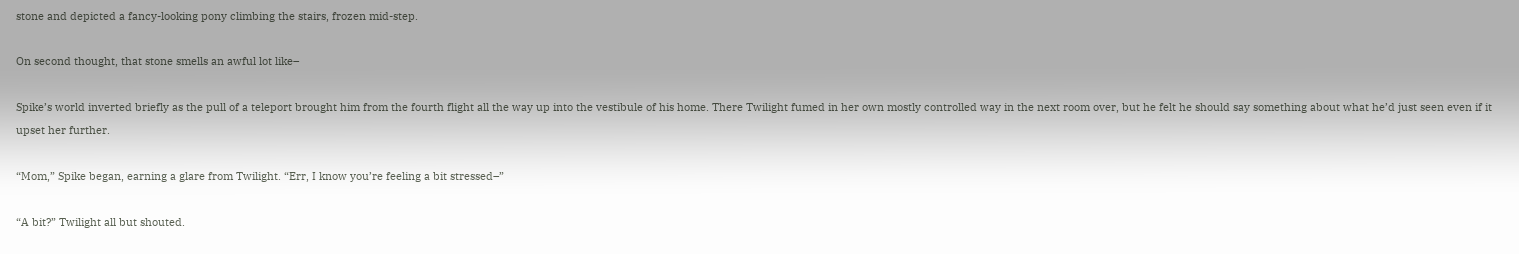stone and depicted a fancy-looking pony climbing the stairs, frozen mid-step.

On second thought, that stone smells an awful lot like–

Spike’s world inverted briefly as the pull of a teleport brought him from the fourth flight all the way up into the vestibule of his home. There Twilight fumed in her own mostly controlled way in the next room over, but he felt he should say something about what he’d just seen even if it upset her further.

“Mom,” Spike began, earning a glare from Twilight. “Err, I know you’re feeling a bit stressed–”

“A bit?” Twilight all but shouted.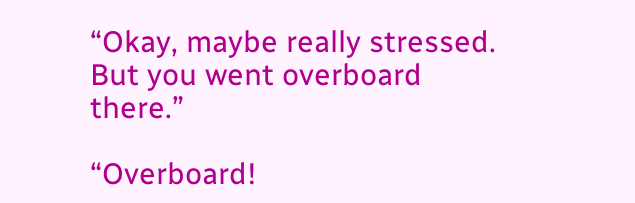“Okay, maybe really stressed. But you went overboard there.”

“Overboard!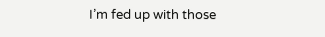I’m fed up with those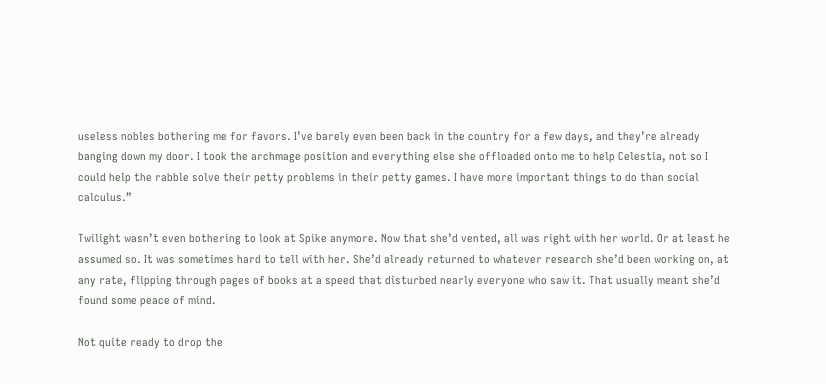useless nobles bothering me for favors. I’ve barely even been back in the country for a few days, and they’re already banging down my door. I took the archmage position and everything else she offloaded onto me to help Celestia, not so I could help the rabble solve their petty problems in their petty games. I have more important things to do than social calculus.”

Twilight wasn’t even bothering to look at Spike anymore. Now that she’d vented, all was right with her world. Or at least he assumed so. It was sometimes hard to tell with her. She’d already returned to whatever research she’d been working on, at any rate, flipping through pages of books at a speed that disturbed nearly everyone who saw it. That usually meant she’d found some peace of mind.

Not quite ready to drop the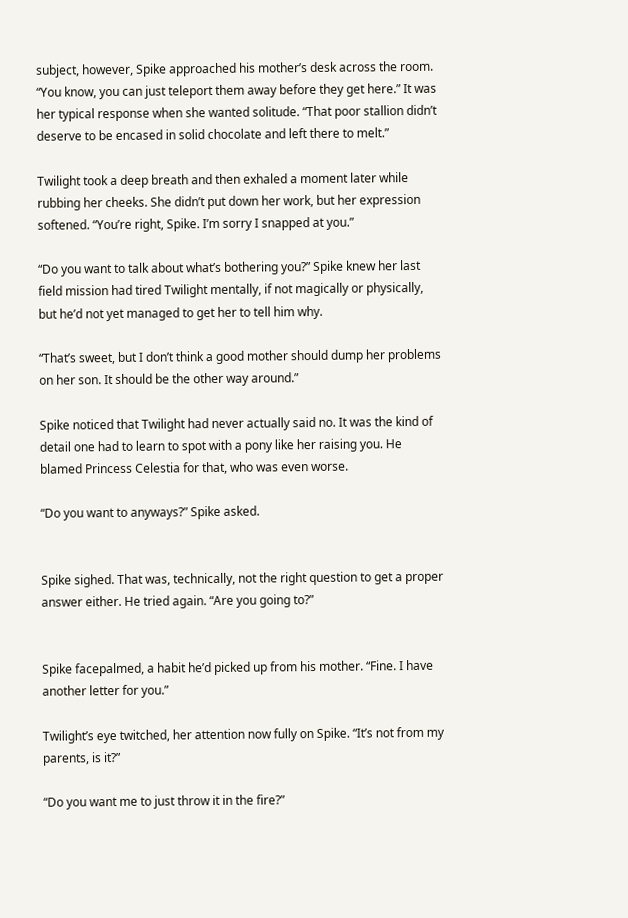subject, however, Spike approached his mother’s desk across the room. “You know, you can just teleport them away before they get here.” It was her typical response when she wanted solitude. “That poor stallion didn’t deserve to be encased in solid chocolate and left there to melt.”

Twilight took a deep breath and then exhaled a moment later while rubbing her cheeks. She didn’t put down her work, but her expression softened. “You’re right, Spike. I’m sorry I snapped at you.”

“Do you want to talk about what’s bothering you?” Spike knew her last field mission had tired Twilight mentally, if not magically or physically, but he’d not yet managed to get her to tell him why.

“That’s sweet, but I don’t think a good mother should dump her problems on her son. It should be the other way around.”

Spike noticed that Twilight had never actually said no. It was the kind of detail one had to learn to spot with a pony like her raising you. He blamed Princess Celestia for that, who was even worse.

“Do you want to anyways?” Spike asked.


Spike sighed. That was, technically, not the right question to get a proper answer either. He tried again. “Are you going to?”


Spike facepalmed, a habit he’d picked up from his mother. “Fine. I have another letter for you.”

Twilight’s eye twitched, her attention now fully on Spike. “It’s not from my parents, is it?”

“Do you want me to just throw it in the fire?”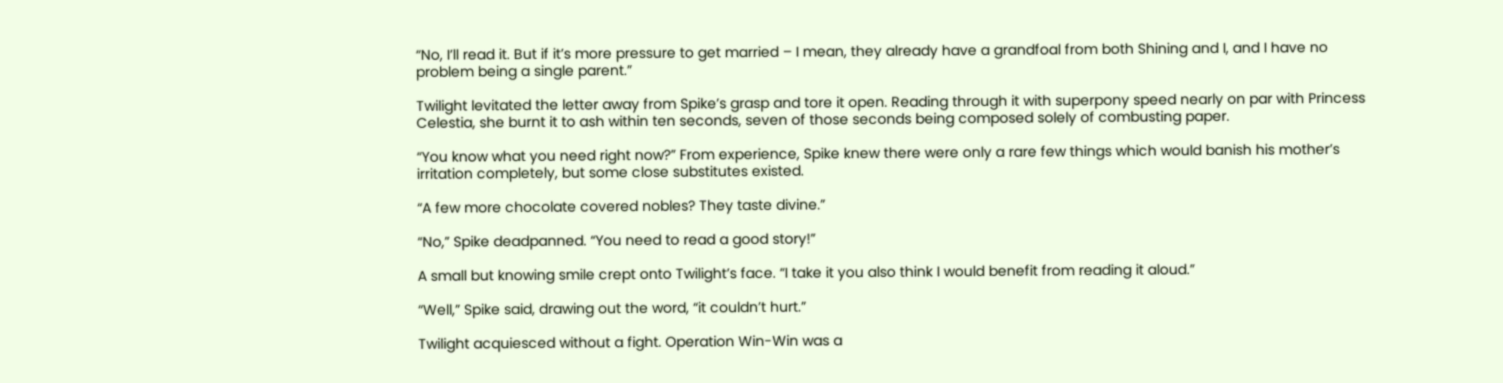“No, I’ll read it. But if it’s more pressure to get married – I mean, they already have a grandfoal from both Shining and I, and I have no problem being a single parent.”

Twilight levitated the letter away from Spike’s grasp and tore it open. Reading through it with superpony speed nearly on par with Princess Celestia, she burnt it to ash within ten seconds, seven of those seconds being composed solely of combusting paper.

“You know what you need right now?” From experience, Spike knew there were only a rare few things which would banish his mother’s irritation completely, but some close substitutes existed.

“A few more chocolate covered nobles? They taste divine.”

“No,” Spike deadpanned. “You need to read a good story!”

A small but knowing smile crept onto Twilight’s face. “I take it you also think I would benefit from reading it aloud.”

“Well,” Spike said, drawing out the word, “it couldn’t hurt.”

Twilight acquiesced without a fight. Operation Win-Win was a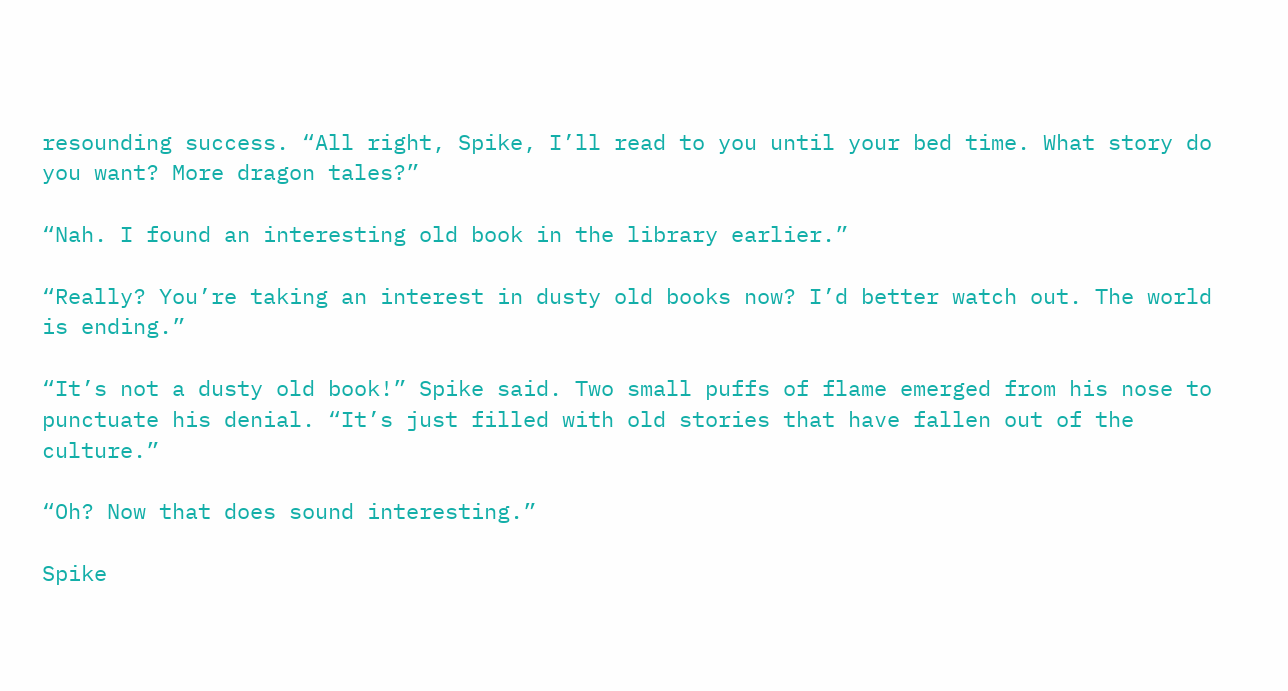resounding success. “All right, Spike, I’ll read to you until your bed time. What story do you want? More dragon tales?”

“Nah. I found an interesting old book in the library earlier.”

“Really? You’re taking an interest in dusty old books now? I’d better watch out. The world is ending.”

“It’s not a dusty old book!” Spike said. Two small puffs of flame emerged from his nose to punctuate his denial. “It’s just filled with old stories that have fallen out of the culture.”

“Oh? Now that does sound interesting.”

Spike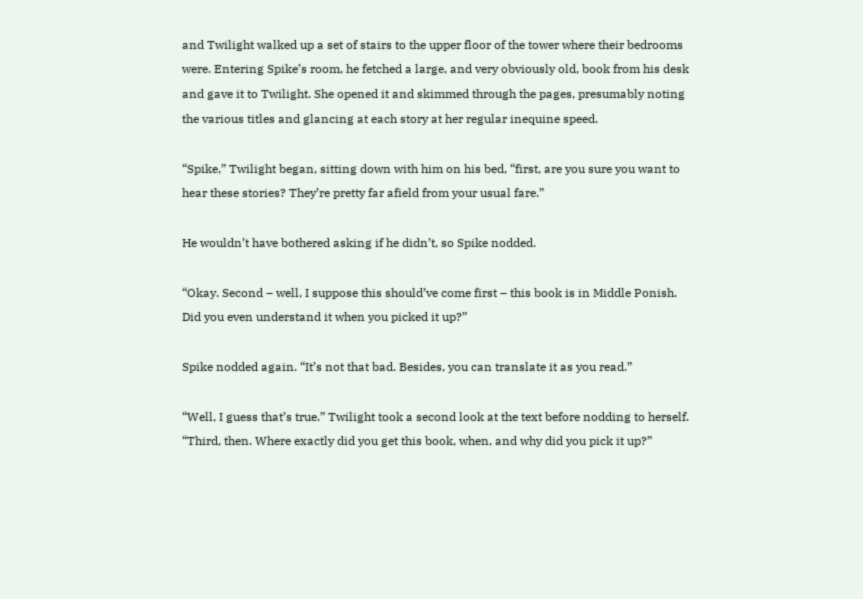and Twilight walked up a set of stairs to the upper floor of the tower where their bedrooms were. Entering Spike’s room, he fetched a large, and very obviously old, book from his desk and gave it to Twilight. She opened it and skimmed through the pages, presumably noting the various titles and glancing at each story at her regular inequine speed.

“Spike,” Twilight began, sitting down with him on his bed, “first, are you sure you want to hear these stories? They’re pretty far afield from your usual fare.”

He wouldn’t have bothered asking if he didn’t, so Spike nodded.

“Okay. Second – well, I suppose this should’ve come first – this book is in Middle Ponish. Did you even understand it when you picked it up?”

Spike nodded again. “It’s not that bad. Besides, you can translate it as you read.”

“Well, I guess that’s true.” Twilight took a second look at the text before nodding to herself. “Third, then. Where exactly did you get this book, when, and why did you pick it up?”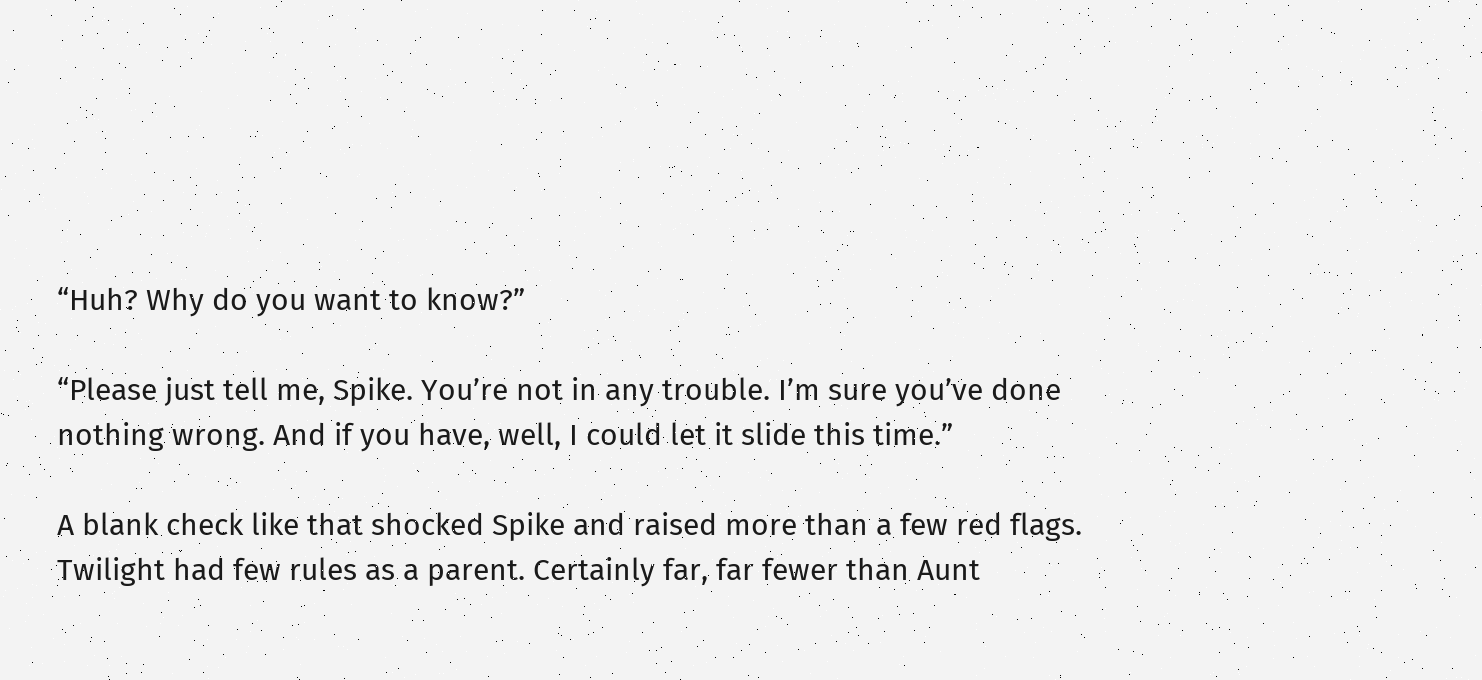“Huh? Why do you want to know?”

“Please just tell me, Spike. You’re not in any trouble. I’m sure you’ve done nothing wrong. And if you have, well, I could let it slide this time.”

A blank check like that shocked Spike and raised more than a few red flags. Twilight had few rules as a parent. Certainly far, far fewer than Aunt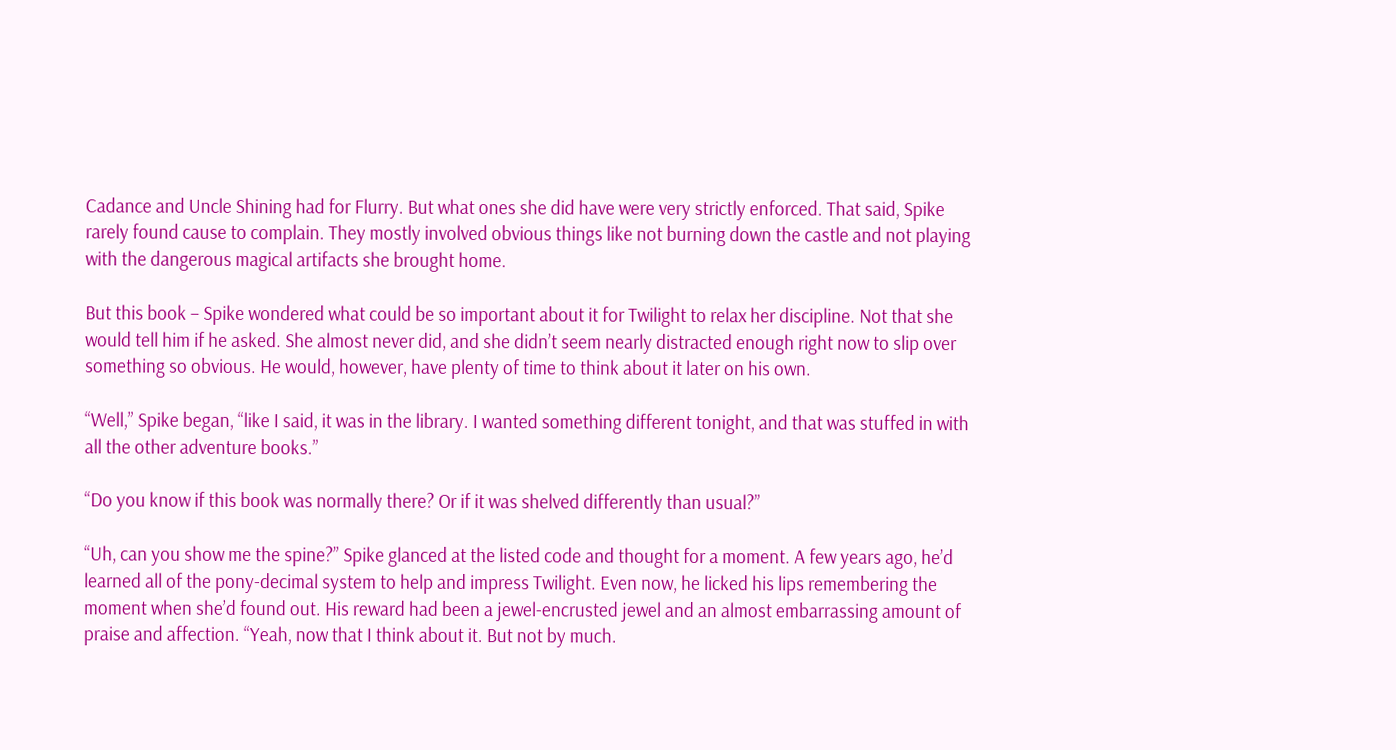Cadance and Uncle Shining had for Flurry. But what ones she did have were very strictly enforced. That said, Spike rarely found cause to complain. They mostly involved obvious things like not burning down the castle and not playing with the dangerous magical artifacts she brought home.

But this book – Spike wondered what could be so important about it for Twilight to relax her discipline. Not that she would tell him if he asked. She almost never did, and she didn’t seem nearly distracted enough right now to slip over something so obvious. He would, however, have plenty of time to think about it later on his own.

“Well,” Spike began, “like I said, it was in the library. I wanted something different tonight, and that was stuffed in with all the other adventure books.”

“Do you know if this book was normally there? Or if it was shelved differently than usual?”

“Uh, can you show me the spine?” Spike glanced at the listed code and thought for a moment. A few years ago, he’d learned all of the pony-decimal system to help and impress Twilight. Even now, he licked his lips remembering the moment when she’d found out. His reward had been a jewel-encrusted jewel and an almost embarrassing amount of praise and affection. “Yeah, now that I think about it. But not by much.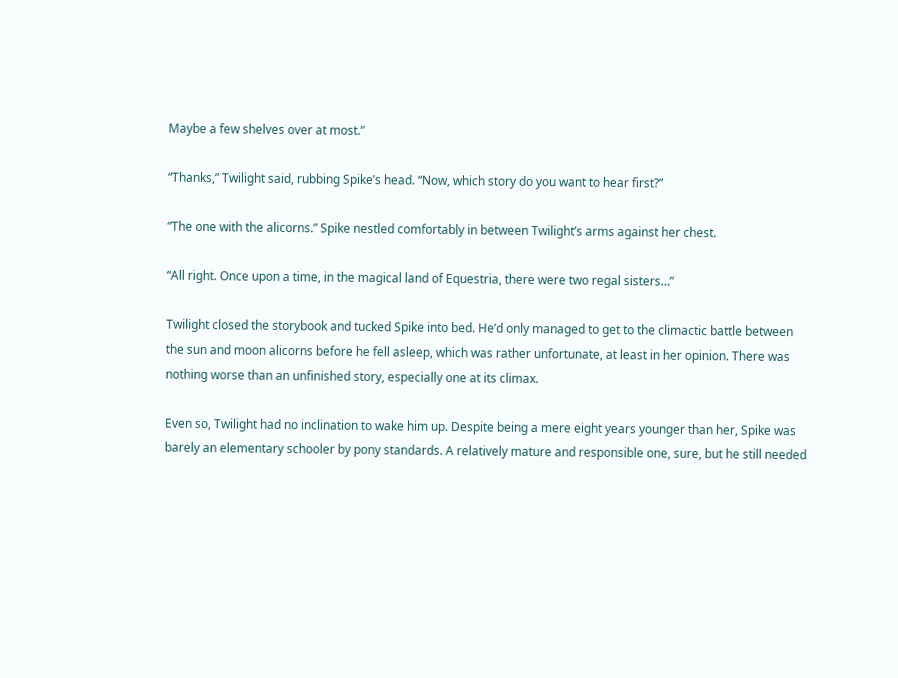Maybe a few shelves over at most.”

“Thanks,” Twilight said, rubbing Spike’s head. “Now, which story do you want to hear first?”

“The one with the alicorns.” Spike nestled comfortably in between Twilight’s arms against her chest.

“All right. Once upon a time, in the magical land of Equestria, there were two regal sisters…”

Twilight closed the storybook and tucked Spike into bed. He’d only managed to get to the climactic battle between the sun and moon alicorns before he fell asleep, which was rather unfortunate, at least in her opinion. There was nothing worse than an unfinished story, especially one at its climax.

Even so, Twilight had no inclination to wake him up. Despite being a mere eight years younger than her, Spike was barely an elementary schooler by pony standards. A relatively mature and responsible one, sure, but he still needed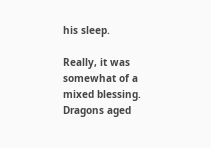his sleep.

Really, it was somewhat of a mixed blessing. Dragons aged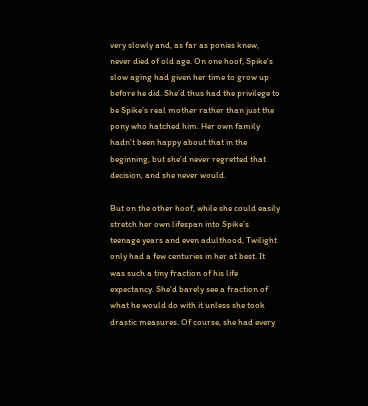very slowly and, as far as ponies knew, never died of old age. On one hoof, Spike’s slow aging had given her time to grow up before he did. She’d thus had the privilege to be Spike’s real mother rather than just the pony who hatched him. Her own family hadn’t been happy about that in the beginning, but she’d never regretted that decision, and she never would.

But on the other hoof, while she could easily stretch her own lifespan into Spike’s teenage years and even adulthood, Twilight only had a few centuries in her at best. It was such a tiny fraction of his life expectancy. She’d barely see a fraction of what he would do with it unless she took drastic measures. Of course, she had every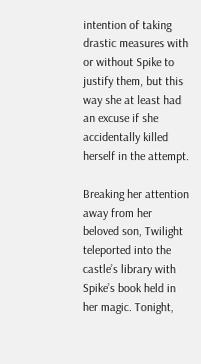intention of taking drastic measures with or without Spike to justify them, but this way she at least had an excuse if she accidentally killed herself in the attempt.

Breaking her attention away from her beloved son, Twilight teleported into the castle’s library with Spike’s book held in her magic. Tonight,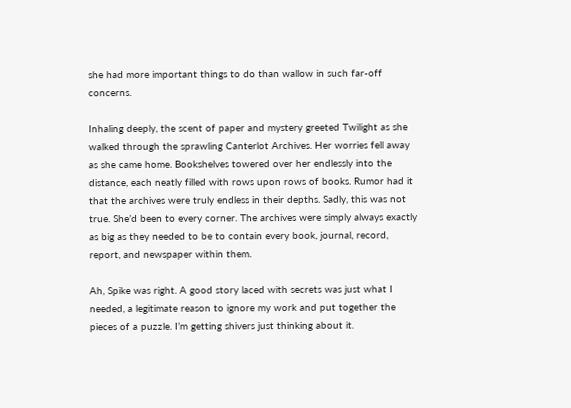she had more important things to do than wallow in such far-off concerns.

Inhaling deeply, the scent of paper and mystery greeted Twilight as she walked through the sprawling Canterlot Archives. Her worries fell away as she came home. Bookshelves towered over her endlessly into the distance, each neatly filled with rows upon rows of books. Rumor had it that the archives were truly endless in their depths. Sadly, this was not true. She’d been to every corner. The archives were simply always exactly as big as they needed to be to contain every book, journal, record, report, and newspaper within them.

Ah, Spike was right. A good story laced with secrets was just what I needed, a legitimate reason to ignore my work and put together the pieces of a puzzle. I’m getting shivers just thinking about it.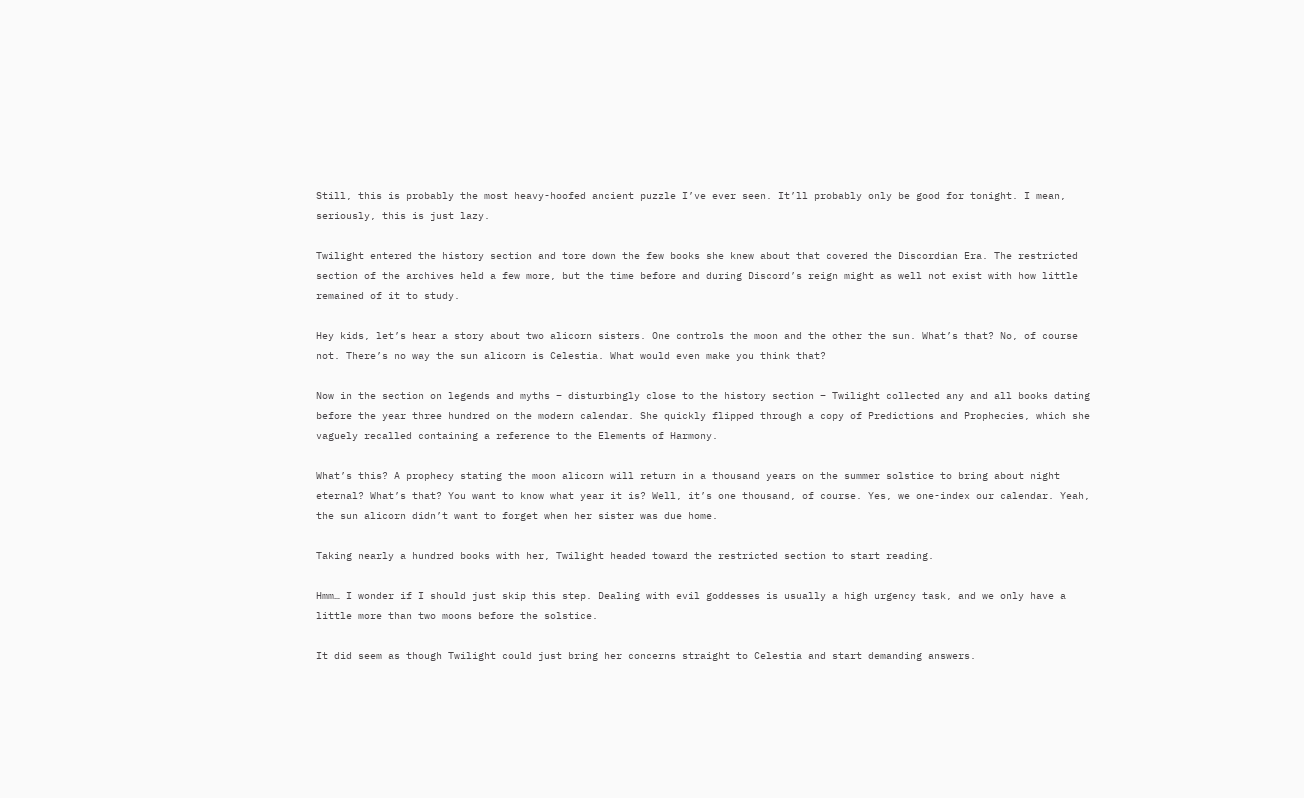Still, this is probably the most heavy-hoofed ancient puzzle I’ve ever seen. It’ll probably only be good for tonight. I mean, seriously, this is just lazy.

Twilight entered the history section and tore down the few books she knew about that covered the Discordian Era. The restricted section of the archives held a few more, but the time before and during Discord’s reign might as well not exist with how little remained of it to study.

Hey kids, let’s hear a story about two alicorn sisters. One controls the moon and the other the sun. What’s that? No, of course not. There’s no way the sun alicorn is Celestia. What would even make you think that?

Now in the section on legends and myths – disturbingly close to the history section – Twilight collected any and all books dating before the year three hundred on the modern calendar. She quickly flipped through a copy of Predictions and Prophecies, which she vaguely recalled containing a reference to the Elements of Harmony.

What’s this? A prophecy stating the moon alicorn will return in a thousand years on the summer solstice to bring about night eternal? What’s that? You want to know what year it is? Well, it’s one thousand, of course. Yes, we one-index our calendar. Yeah, the sun alicorn didn’t want to forget when her sister was due home.

Taking nearly a hundred books with her, Twilight headed toward the restricted section to start reading.

Hmm… I wonder if I should just skip this step. Dealing with evil goddesses is usually a high urgency task, and we only have a little more than two moons before the solstice.

It did seem as though Twilight could just bring her concerns straight to Celestia and start demanding answers.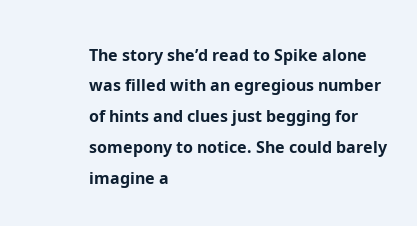The story she’d read to Spike alone was filled with an egregious number of hints and clues just begging for somepony to notice. She could barely imagine a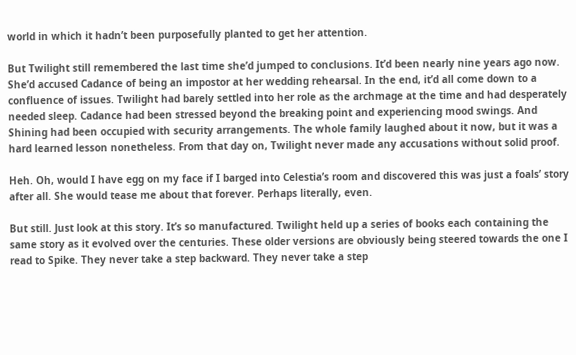world in which it hadn’t been purposefully planted to get her attention.

But Twilight still remembered the last time she’d jumped to conclusions. It’d been nearly nine years ago now. She’d accused Cadance of being an impostor at her wedding rehearsal. In the end, it’d all come down to a confluence of issues. Twilight had barely settled into her role as the archmage at the time and had desperately needed sleep. Cadance had been stressed beyond the breaking point and experiencing mood swings. And Shining had been occupied with security arrangements. The whole family laughed about it now, but it was a hard learned lesson nonetheless. From that day on, Twilight never made any accusations without solid proof.

Heh. Oh, would I have egg on my face if I barged into Celestia’s room and discovered this was just a foals’ story after all. She would tease me about that forever. Perhaps literally, even.

But still. Just look at this story. It’s so manufactured. Twilight held up a series of books each containing the same story as it evolved over the centuries. These older versions are obviously being steered towards the one I read to Spike. They never take a step backward. They never take a step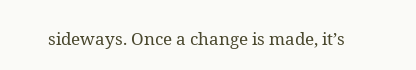sideways. Once a change is made, it’s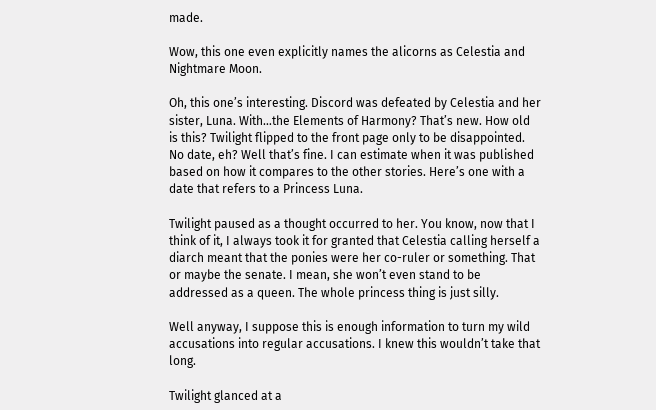made.

Wow, this one even explicitly names the alicorns as Celestia and Nightmare Moon.

Oh, this one’s interesting. Discord was defeated by Celestia and her sister, Luna. With…the Elements of Harmony? That’s new. How old is this? Twilight flipped to the front page only to be disappointed. No date, eh? Well that’s fine. I can estimate when it was published based on how it compares to the other stories. Here’s one with a date that refers to a Princess Luna.

Twilight paused as a thought occurred to her. You know, now that I think of it, I always took it for granted that Celestia calling herself a diarch meant that the ponies were her co-ruler or something. That or maybe the senate. I mean, she won’t even stand to be addressed as a queen. The whole princess thing is just silly.

Well anyway, I suppose this is enough information to turn my wild accusations into regular accusations. I knew this wouldn’t take that long.

Twilight glanced at a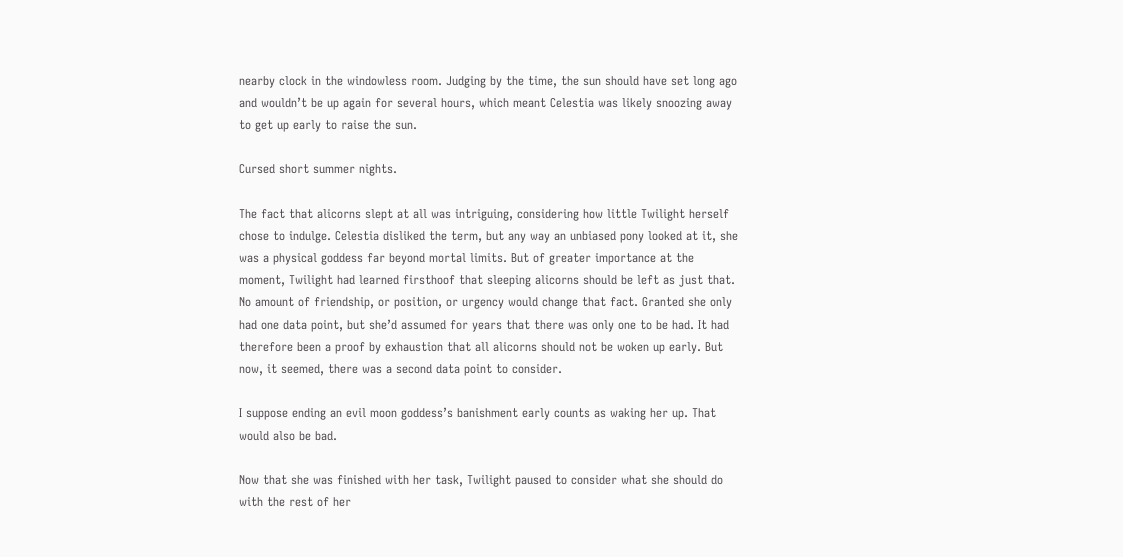nearby clock in the windowless room. Judging by the time, the sun should have set long ago and wouldn’t be up again for several hours, which meant Celestia was likely snoozing away to get up early to raise the sun.

Cursed short summer nights.

The fact that alicorns slept at all was intriguing, considering how little Twilight herself chose to indulge. Celestia disliked the term, but any way an unbiased pony looked at it, she was a physical goddess far beyond mortal limits. But of greater importance at the moment, Twilight had learned firsthoof that sleeping alicorns should be left as just that. No amount of friendship, or position, or urgency would change that fact. Granted she only had one data point, but she’d assumed for years that there was only one to be had. It had therefore been a proof by exhaustion that all alicorns should not be woken up early. But now, it seemed, there was a second data point to consider.

I suppose ending an evil moon goddess’s banishment early counts as waking her up. That would also be bad.

Now that she was finished with her task, Twilight paused to consider what she should do with the rest of her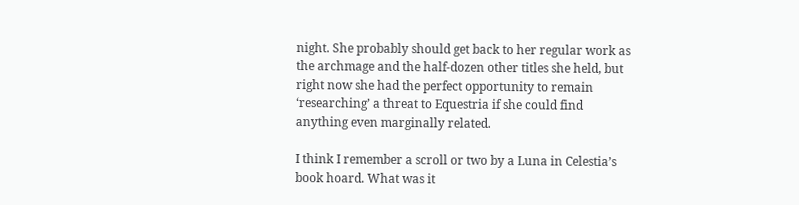night. She probably should get back to her regular work as the archmage and the half-dozen other titles she held, but right now she had the perfect opportunity to remain ‘researching’ a threat to Equestria if she could find anything even marginally related.

I think I remember a scroll or two by a Luna in Celestia’s book hoard. What was it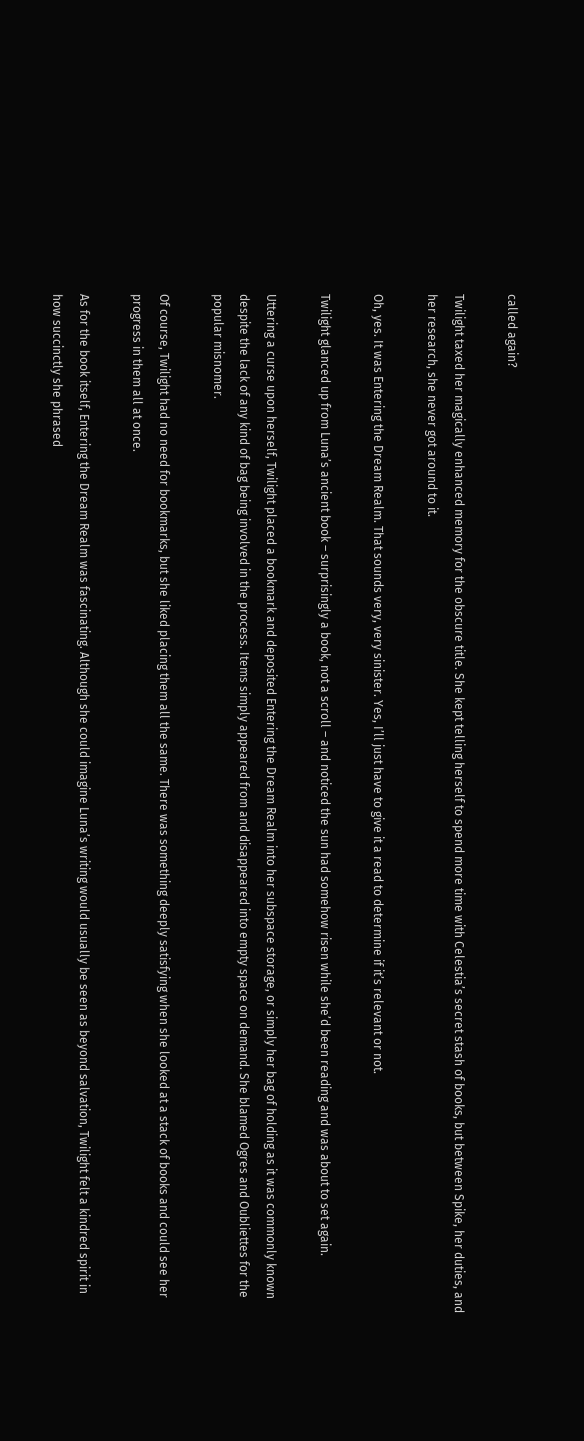called again?

Twilight taxed her magically enhanced memory for the obscure title. She kept telling herself to spend more time with Celestia’s secret stash of books, but between Spike, her duties, and her research, she never got around to it.

Oh, yes. It was Entering the Dream Realm. That sounds very, very sinister. Yes, I’ll just have to give it a read to determine if it’s relevant or not.

Twilight glanced up from Luna’s ancient book – surprisingly a book, not a scroll – and noticed the sun had somehow risen while she’d been reading and was about to set again.

Uttering a curse upon herself, Twilight placed a bookmark and deposited Entering the Dream Realm into her subspace storage, or simply her bag of holding as it was commonly known despite the lack of any kind of bag being involved in the process. Items simply appeared from and disappeared into empty space on demand. She blamed Ogres and Oubliettes for the popular misnomer.

Of course, Twilight had no need for bookmarks, but she liked placing them all the same. There was something deeply satisfying when she looked at a stack of books and could see her progress in them all at once.

As for the book itself, Entering the Dream Realm was fascinating. Although she could imagine Luna’s writing would usually be seen as beyond salvation, Twilight felt a kindred spirit in how succinctly she phrased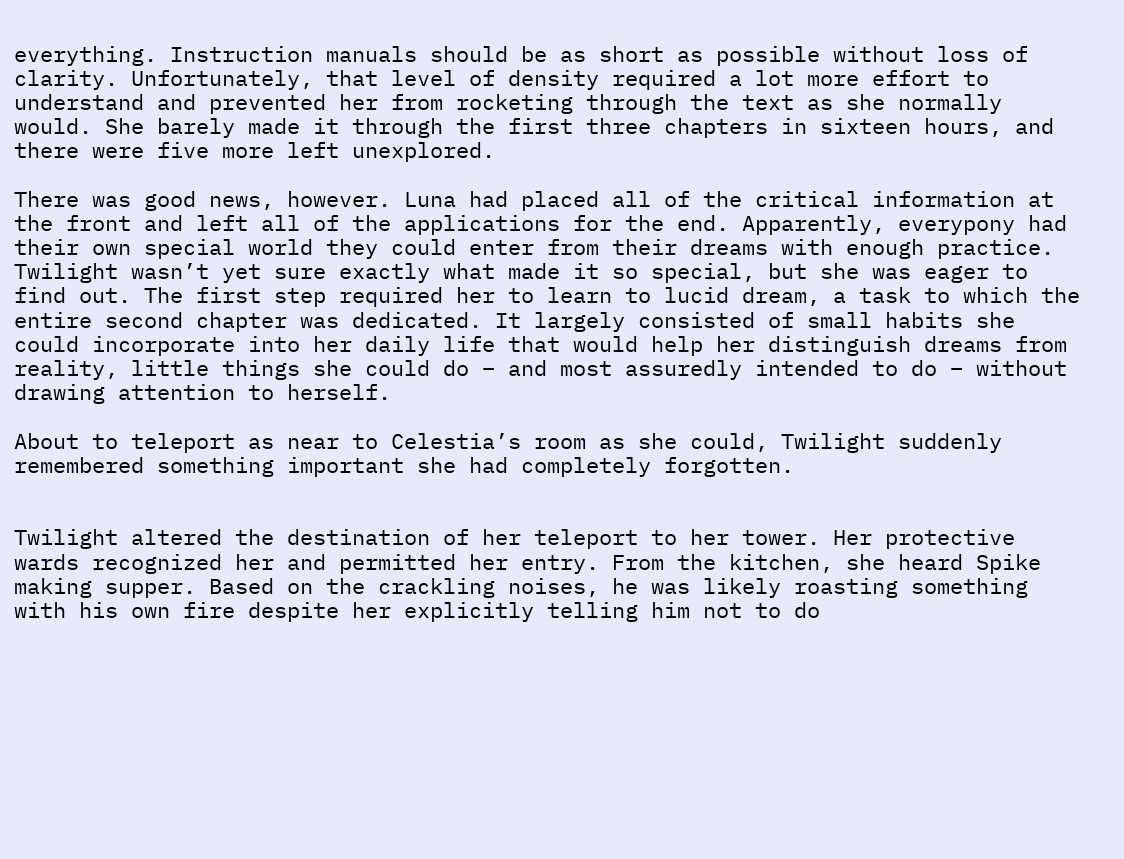everything. Instruction manuals should be as short as possible without loss of clarity. Unfortunately, that level of density required a lot more effort to understand and prevented her from rocketing through the text as she normally would. She barely made it through the first three chapters in sixteen hours, and there were five more left unexplored.

There was good news, however. Luna had placed all of the critical information at the front and left all of the applications for the end. Apparently, everypony had their own special world they could enter from their dreams with enough practice. Twilight wasn’t yet sure exactly what made it so special, but she was eager to find out. The first step required her to learn to lucid dream, a task to which the entire second chapter was dedicated. It largely consisted of small habits she could incorporate into her daily life that would help her distinguish dreams from reality, little things she could do – and most assuredly intended to do – without drawing attention to herself.

About to teleport as near to Celestia’s room as she could, Twilight suddenly remembered something important she had completely forgotten.


Twilight altered the destination of her teleport to her tower. Her protective wards recognized her and permitted her entry. From the kitchen, she heard Spike making supper. Based on the crackling noises, he was likely roasting something with his own fire despite her explicitly telling him not to do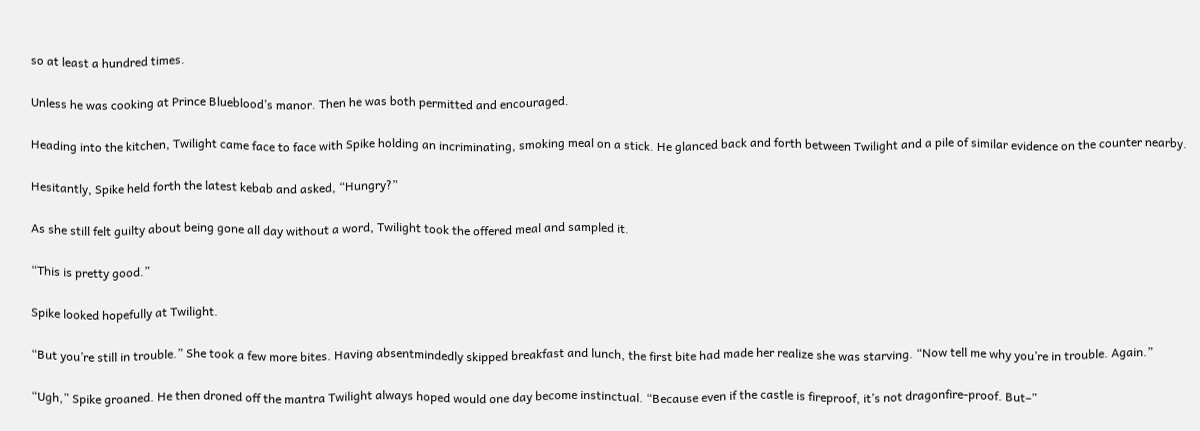so at least a hundred times.

Unless he was cooking at Prince Blueblood’s manor. Then he was both permitted and encouraged.

Heading into the kitchen, Twilight came face to face with Spike holding an incriminating, smoking meal on a stick. He glanced back and forth between Twilight and a pile of similar evidence on the counter nearby.

Hesitantly, Spike held forth the latest kebab and asked, “Hungry?”

As she still felt guilty about being gone all day without a word, Twilight took the offered meal and sampled it.

“This is pretty good.”

Spike looked hopefully at Twilight.

“But you’re still in trouble.” She took a few more bites. Having absentmindedly skipped breakfast and lunch, the first bite had made her realize she was starving. “Now tell me why you’re in trouble. Again.”

“Ugh,” Spike groaned. He then droned off the mantra Twilight always hoped would one day become instinctual. “Because even if the castle is fireproof, it’s not dragonfire-proof. But–”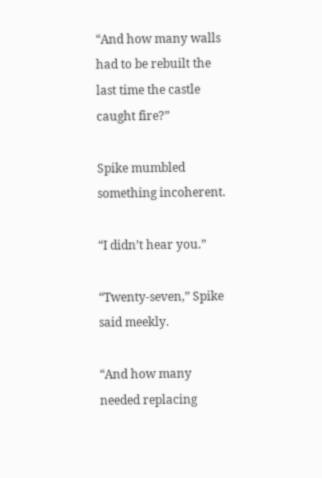“And how many walls had to be rebuilt the last time the castle caught fire?”

Spike mumbled something incoherent.

“I didn’t hear you.”

“Twenty-seven,” Spike said meekly.

“And how many needed replacing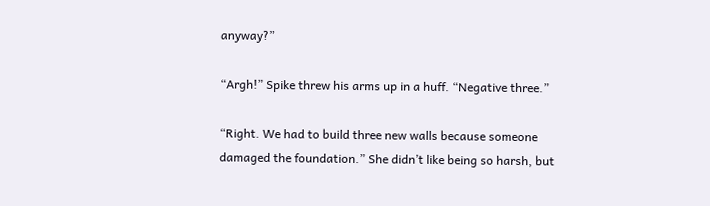anyway?”

“Argh!” Spike threw his arms up in a huff. “Negative three.”

“Right. We had to build three new walls because someone damaged the foundation.” She didn’t like being so harsh, but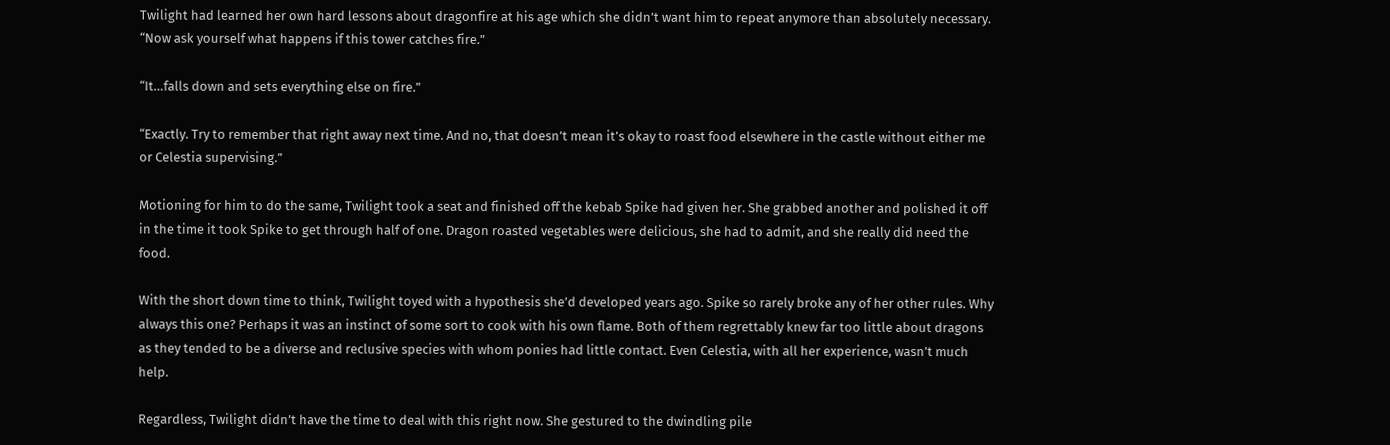Twilight had learned her own hard lessons about dragonfire at his age which she didn’t want him to repeat anymore than absolutely necessary. “Now ask yourself what happens if this tower catches fire.”

“It…falls down and sets everything else on fire.”

“Exactly. Try to remember that right away next time. And no, that doesn’t mean it’s okay to roast food elsewhere in the castle without either me or Celestia supervising.”

Motioning for him to do the same, Twilight took a seat and finished off the kebab Spike had given her. She grabbed another and polished it off in the time it took Spike to get through half of one. Dragon roasted vegetables were delicious, she had to admit, and she really did need the food.

With the short down time to think, Twilight toyed with a hypothesis she’d developed years ago. Spike so rarely broke any of her other rules. Why always this one? Perhaps it was an instinct of some sort to cook with his own flame. Both of them regrettably knew far too little about dragons as they tended to be a diverse and reclusive species with whom ponies had little contact. Even Celestia, with all her experience, wasn’t much help.

Regardless, Twilight didn’t have the time to deal with this right now. She gestured to the dwindling pile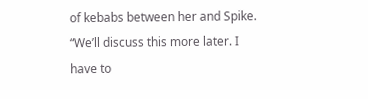of kebabs between her and Spike. “We’ll discuss this more later. I have to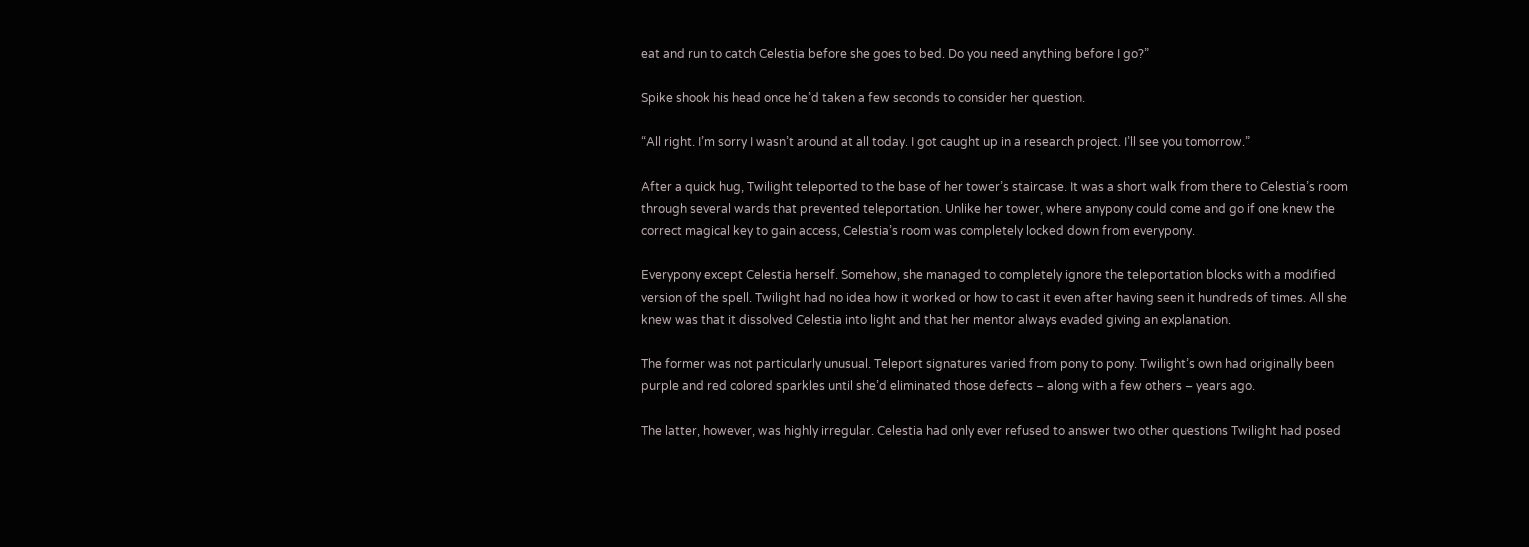eat and run to catch Celestia before she goes to bed. Do you need anything before I go?”

Spike shook his head once he’d taken a few seconds to consider her question.

“All right. I’m sorry I wasn’t around at all today. I got caught up in a research project. I’ll see you tomorrow.”

After a quick hug, Twilight teleported to the base of her tower’s staircase. It was a short walk from there to Celestia’s room through several wards that prevented teleportation. Unlike her tower, where anypony could come and go if one knew the correct magical key to gain access, Celestia’s room was completely locked down from everypony.

Everypony except Celestia herself. Somehow, she managed to completely ignore the teleportation blocks with a modified version of the spell. Twilight had no idea how it worked or how to cast it even after having seen it hundreds of times. All she knew was that it dissolved Celestia into light and that her mentor always evaded giving an explanation.

The former was not particularly unusual. Teleport signatures varied from pony to pony. Twilight’s own had originally been purple and red colored sparkles until she’d eliminated those defects – along with a few others – years ago.

The latter, however, was highly irregular. Celestia had only ever refused to answer two other questions Twilight had posed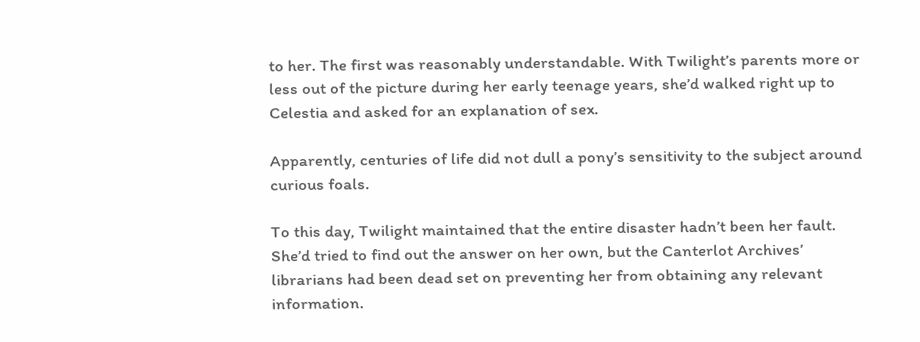to her. The first was reasonably understandable. With Twilight’s parents more or less out of the picture during her early teenage years, she’d walked right up to Celestia and asked for an explanation of sex.

Apparently, centuries of life did not dull a pony’s sensitivity to the subject around curious foals.

To this day, Twilight maintained that the entire disaster hadn’t been her fault. She’d tried to find out the answer on her own, but the Canterlot Archives’ librarians had been dead set on preventing her from obtaining any relevant information.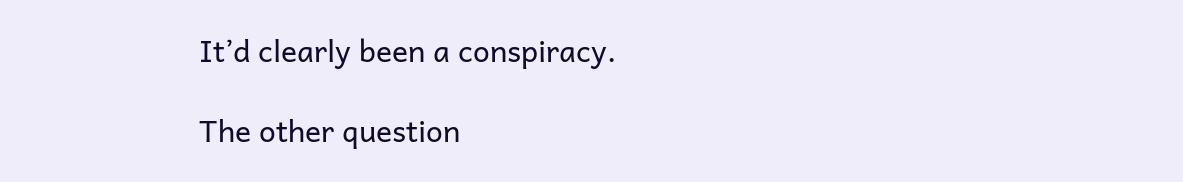It’d clearly been a conspiracy.

The other question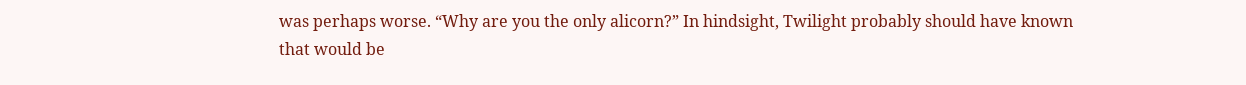was perhaps worse. “Why are you the only alicorn?” In hindsight, Twilight probably should have known that would be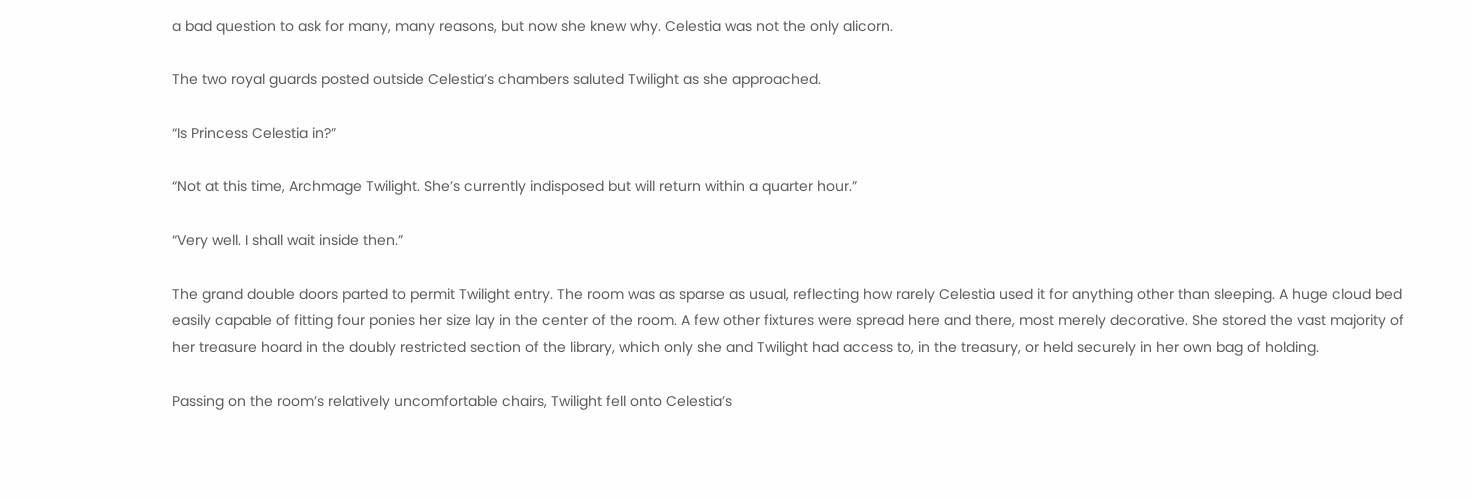a bad question to ask for many, many reasons, but now she knew why. Celestia was not the only alicorn.

The two royal guards posted outside Celestia’s chambers saluted Twilight as she approached.

“Is Princess Celestia in?”

“Not at this time, Archmage Twilight. She’s currently indisposed but will return within a quarter hour.”

“Very well. I shall wait inside then.”

The grand double doors parted to permit Twilight entry. The room was as sparse as usual, reflecting how rarely Celestia used it for anything other than sleeping. A huge cloud bed easily capable of fitting four ponies her size lay in the center of the room. A few other fixtures were spread here and there, most merely decorative. She stored the vast majority of her treasure hoard in the doubly restricted section of the library, which only she and Twilight had access to, in the treasury, or held securely in her own bag of holding.

Passing on the room’s relatively uncomfortable chairs, Twilight fell onto Celestia’s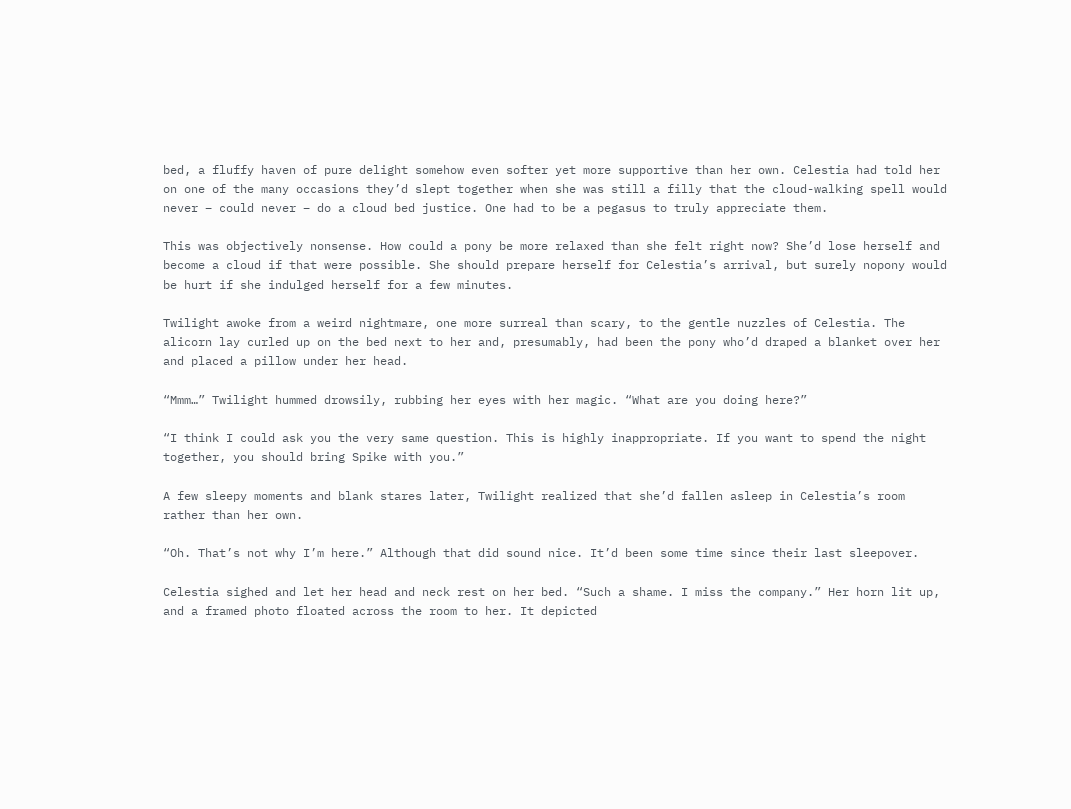bed, a fluffy haven of pure delight somehow even softer yet more supportive than her own. Celestia had told her on one of the many occasions they’d slept together when she was still a filly that the cloud-walking spell would never – could never – do a cloud bed justice. One had to be a pegasus to truly appreciate them.

This was objectively nonsense. How could a pony be more relaxed than she felt right now? She’d lose herself and become a cloud if that were possible. She should prepare herself for Celestia’s arrival, but surely nopony would be hurt if she indulged herself for a few minutes.

Twilight awoke from a weird nightmare, one more surreal than scary, to the gentle nuzzles of Celestia. The alicorn lay curled up on the bed next to her and, presumably, had been the pony who’d draped a blanket over her and placed a pillow under her head.

“Mmm…” Twilight hummed drowsily, rubbing her eyes with her magic. “What are you doing here?”

“I think I could ask you the very same question. This is highly inappropriate. If you want to spend the night together, you should bring Spike with you.”

A few sleepy moments and blank stares later, Twilight realized that she’d fallen asleep in Celestia’s room rather than her own.

“Oh. That’s not why I’m here.” Although that did sound nice. It’d been some time since their last sleepover.

Celestia sighed and let her head and neck rest on her bed. “Such a shame. I miss the company.” Her horn lit up, and a framed photo floated across the room to her. It depicted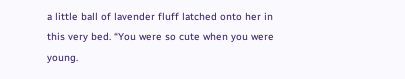a little ball of lavender fluff latched onto her in this very bed. “You were so cute when you were young.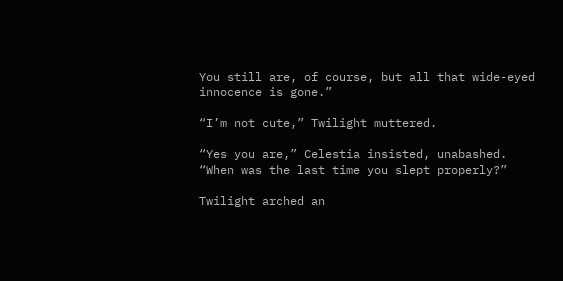You still are, of course, but all that wide-eyed innocence is gone.”

“I’m not cute,” Twilight muttered.

“Yes you are,” Celestia insisted, unabashed. “When was the last time you slept properly?”

Twilight arched an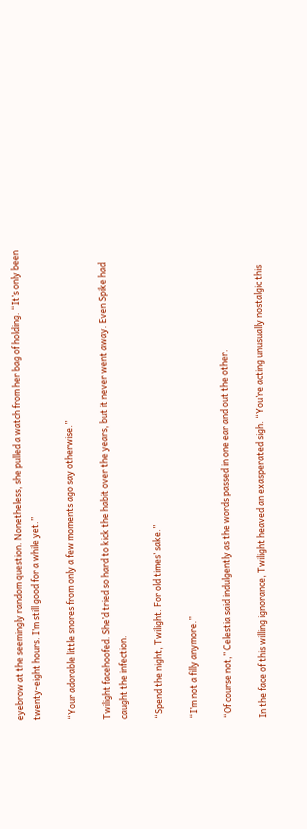eyebrow at the seemingly random question. Nonetheless, she pulled a watch from her bag of holding. “It’s only been twenty-eight hours. I’m still good for a while yet.”

“Your adorable little snores from only a few moments ago say otherwise.”

Twilight facehoofed. She’d tried so hard to kick the habit over the years, but it never went away. Even Spike had caught the infection.

“Spend the night, Twilight. For old times’ sake.”

“I’m not a filly anymore.”

“Of course not,” Celestia said indulgently as the words passed in one ear and out the other.

In the face of this willing ignorance, Twilight heaved an exasperated sigh. “You’re acting unusually nostalgic this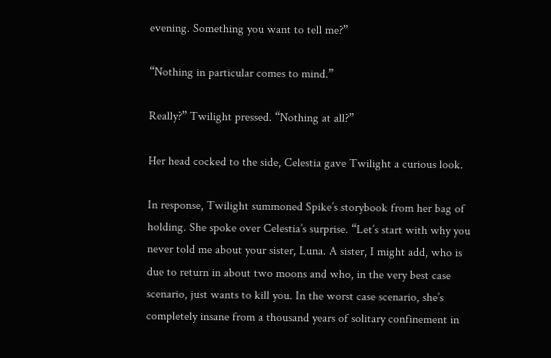evening. Something you want to tell me?”

“Nothing in particular comes to mind.”

Really?” Twilight pressed. “Nothing at all?”

Her head cocked to the side, Celestia gave Twilight a curious look.

In response, Twilight summoned Spike’s storybook from her bag of holding. She spoke over Celestia’s surprise. “Let’s start with why you never told me about your sister, Luna. A sister, I might add, who is due to return in about two moons and who, in the very best case scenario, just wants to kill you. In the worst case scenario, she’s completely insane from a thousand years of solitary confinement in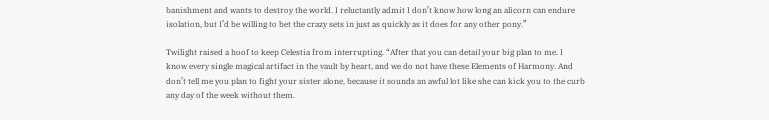banishment and wants to destroy the world. I reluctantly admit I don’t know how long an alicorn can endure isolation, but I’d be willing to bet the crazy sets in just as quickly as it does for any other pony.”

Twilight raised a hoof to keep Celestia from interrupting. “After that you can detail your big plan to me. I know every single magical artifact in the vault by heart, and we do not have these Elements of Harmony. And don’t tell me you plan to fight your sister alone, because it sounds an awful lot like she can kick you to the curb any day of the week without them.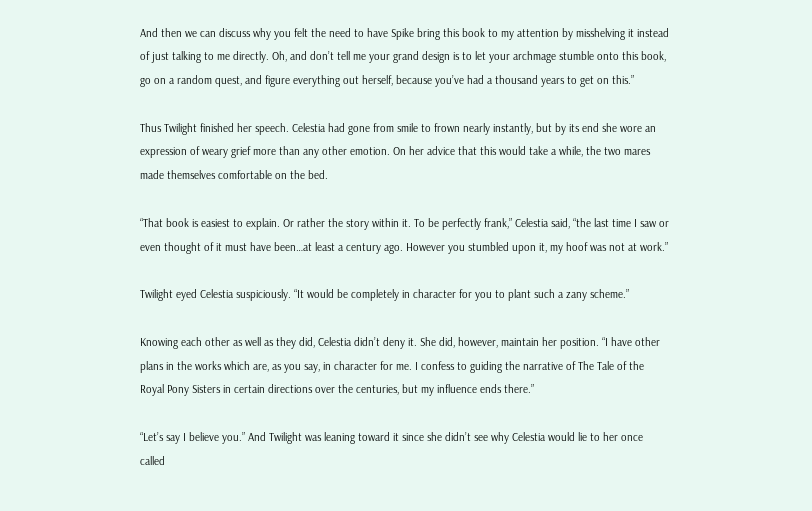And then we can discuss why you felt the need to have Spike bring this book to my attention by misshelving it instead of just talking to me directly. Oh, and don’t tell me your grand design is to let your archmage stumble onto this book, go on a random quest, and figure everything out herself, because you’ve had a thousand years to get on this.”

Thus Twilight finished her speech. Celestia had gone from smile to frown nearly instantly, but by its end she wore an expression of weary grief more than any other emotion. On her advice that this would take a while, the two mares made themselves comfortable on the bed.

“That book is easiest to explain. Or rather the story within it. To be perfectly frank,” Celestia said, “the last time I saw or even thought of it must have been…at least a century ago. However you stumbled upon it, my hoof was not at work.”

Twilight eyed Celestia suspiciously. “It would be completely in character for you to plant such a zany scheme.”

Knowing each other as well as they did, Celestia didn’t deny it. She did, however, maintain her position. “I have other plans in the works which are, as you say, in character for me. I confess to guiding the narrative of The Tale of the Royal Pony Sisters in certain directions over the centuries, but my influence ends there.”

“Let’s say I believe you.” And Twilight was leaning toward it since she didn’t see why Celestia would lie to her once called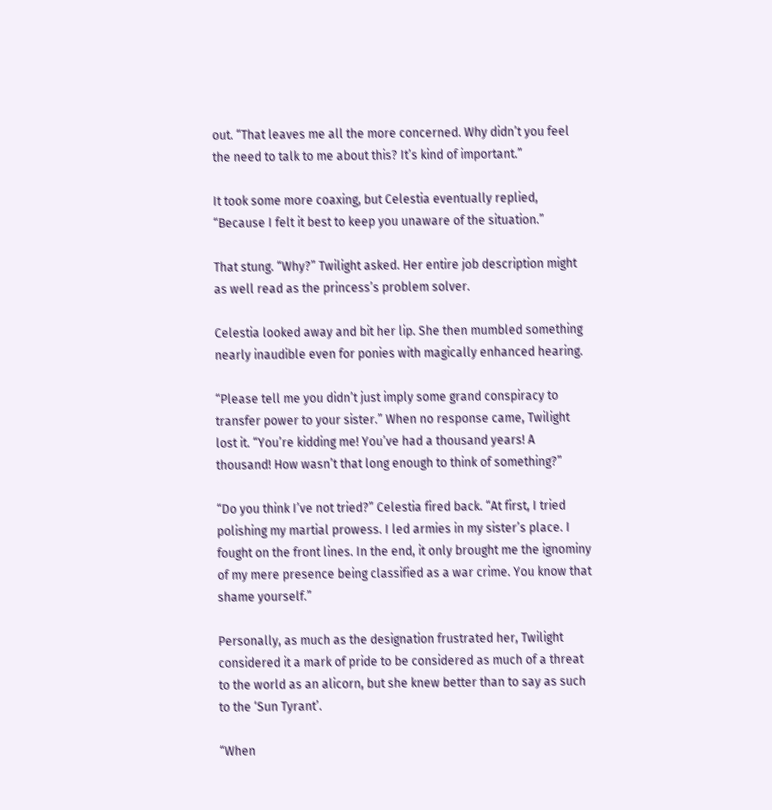out. “That leaves me all the more concerned. Why didn’t you feel the need to talk to me about this? It’s kind of important.”

It took some more coaxing, but Celestia eventually replied, “Because I felt it best to keep you unaware of the situation.”

That stung. “Why?” Twilight asked. Her entire job description might as well read as the princess’s problem solver.

Celestia looked away and bit her lip. She then mumbled something nearly inaudible even for ponies with magically enhanced hearing.

“Please tell me you didn’t just imply some grand conspiracy to transfer power to your sister.” When no response came, Twilight lost it. “You’re kidding me! You’ve had a thousand years! A thousand! How wasn’t that long enough to think of something?”

“Do you think I’ve not tried?” Celestia fired back. “At first, I tried polishing my martial prowess. I led armies in my sister’s place. I fought on the front lines. In the end, it only brought me the ignominy of my mere presence being classified as a war crime. You know that shame yourself.”

Personally, as much as the designation frustrated her, Twilight considered it a mark of pride to be considered as much of a threat to the world as an alicorn, but she knew better than to say as such to the ‘Sun Tyrant’.

“When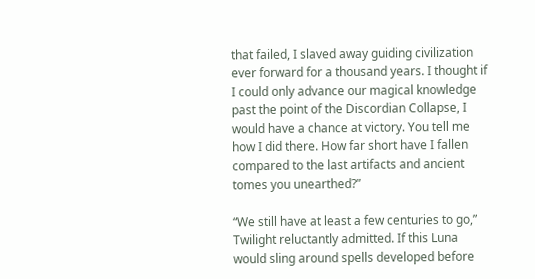that failed, I slaved away guiding civilization ever forward for a thousand years. I thought if I could only advance our magical knowledge past the point of the Discordian Collapse, I would have a chance at victory. You tell me how I did there. How far short have I fallen compared to the last artifacts and ancient tomes you unearthed?”

“We still have at least a few centuries to go,” Twilight reluctantly admitted. If this Luna would sling around spells developed before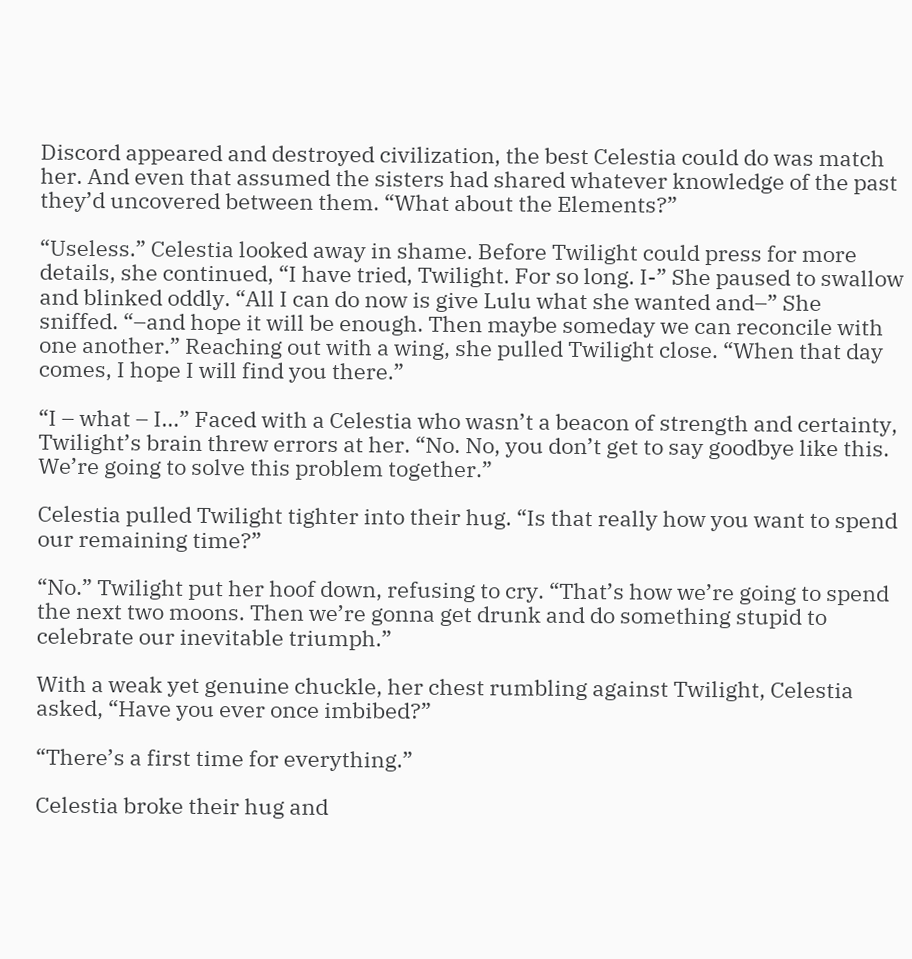Discord appeared and destroyed civilization, the best Celestia could do was match her. And even that assumed the sisters had shared whatever knowledge of the past they’d uncovered between them. “What about the Elements?”

“Useless.” Celestia looked away in shame. Before Twilight could press for more details, she continued, “I have tried, Twilight. For so long. I-” She paused to swallow and blinked oddly. “All I can do now is give Lulu what she wanted and–” She sniffed. “–and hope it will be enough. Then maybe someday we can reconcile with one another.” Reaching out with a wing, she pulled Twilight close. “When that day comes, I hope I will find you there.”

“I – what – I…” Faced with a Celestia who wasn’t a beacon of strength and certainty, Twilight’s brain threw errors at her. “No. No, you don’t get to say goodbye like this. We’re going to solve this problem together.”

Celestia pulled Twilight tighter into their hug. “Is that really how you want to spend our remaining time?”

“No.” Twilight put her hoof down, refusing to cry. “That’s how we’re going to spend the next two moons. Then we’re gonna get drunk and do something stupid to celebrate our inevitable triumph.”

With a weak yet genuine chuckle, her chest rumbling against Twilight, Celestia asked, “Have you ever once imbibed?”

“There’s a first time for everything.”

Celestia broke their hug and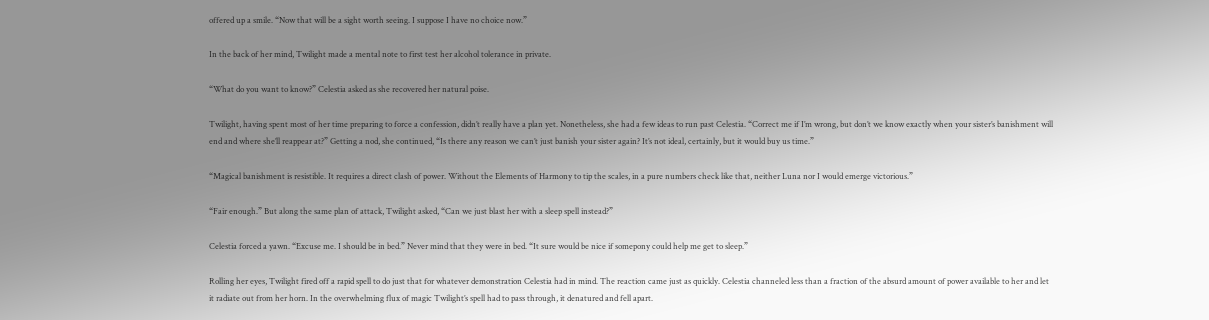offered up a smile. “Now that will be a sight worth seeing. I suppose I have no choice now.”

In the back of her mind, Twilight made a mental note to first test her alcohol tolerance in private.

“What do you want to know?” Celestia asked as she recovered her natural poise.

Twilight, having spent most of her time preparing to force a confession, didn’t really have a plan yet. Nonetheless, she had a few ideas to run past Celestia. “Correct me if I’m wrong, but don’t we know exactly when your sister’s banishment will end and where she’ll reappear at?” Getting a nod, she continued, “Is there any reason we can’t just banish your sister again? It’s not ideal, certainly, but it would buy us time.”

“Magical banishment is resistible. It requires a direct clash of power. Without the Elements of Harmony to tip the scales, in a pure numbers check like that, neither Luna nor I would emerge victorious.”

“Fair enough.” But along the same plan of attack, Twilight asked, “Can we just blast her with a sleep spell instead?”

Celestia forced a yawn. “Excuse me. I should be in bed.” Never mind that they were in bed. “It sure would be nice if somepony could help me get to sleep.”

Rolling her eyes, Twilight fired off a rapid spell to do just that for whatever demonstration Celestia had in mind. The reaction came just as quickly. Celestia channeled less than a fraction of the absurd amount of power available to her and let it radiate out from her horn. In the overwhelming flux of magic Twilight’s spell had to pass through, it denatured and fell apart.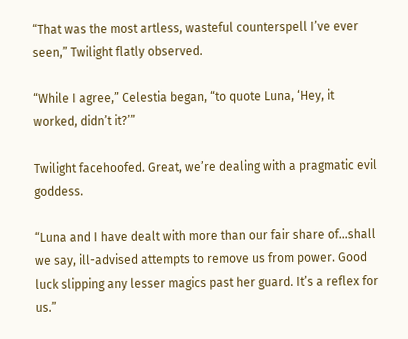“That was the most artless, wasteful counterspell I’ve ever seen,” Twilight flatly observed.

“While I agree,” Celestia began, “to quote Luna, ‘Hey, it worked, didn’t it?’”

Twilight facehoofed. Great, we’re dealing with a pragmatic evil goddess.

“Luna and I have dealt with more than our fair share of…shall we say, ill-advised attempts to remove us from power. Good luck slipping any lesser magics past her guard. It’s a reflex for us.”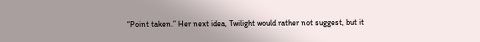“Point taken.” Her next idea, Twilight would rather not suggest, but it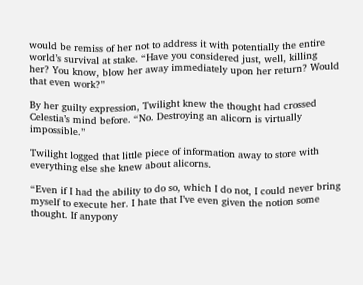would be remiss of her not to address it with potentially the entire world’s survival at stake. “Have you considered just, well, killing her? You know, blow her away immediately upon her return? Would that even work?”

By her guilty expression, Twilight knew the thought had crossed Celestia’s mind before. “No. Destroying an alicorn is virtually impossible.”

Twilight logged that little piece of information away to store with everything else she knew about alicorns.

“Even if I had the ability to do so, which I do not, I could never bring myself to execute her. I hate that I’ve even given the notion some thought. If anypony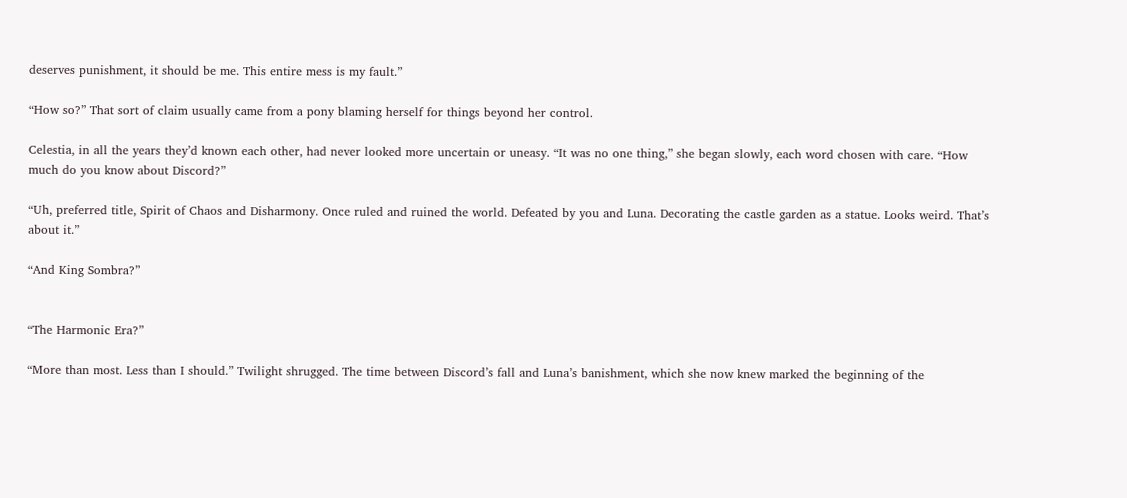deserves punishment, it should be me. This entire mess is my fault.”

“How so?” That sort of claim usually came from a pony blaming herself for things beyond her control.

Celestia, in all the years they’d known each other, had never looked more uncertain or uneasy. “It was no one thing,” she began slowly, each word chosen with care. “How much do you know about Discord?”

“Uh, preferred title, Spirit of Chaos and Disharmony. Once ruled and ruined the world. Defeated by you and Luna. Decorating the castle garden as a statue. Looks weird. That’s about it.”

“And King Sombra?”


“The Harmonic Era?”

“More than most. Less than I should.” Twilight shrugged. The time between Discord’s fall and Luna’s banishment, which she now knew marked the beginning of the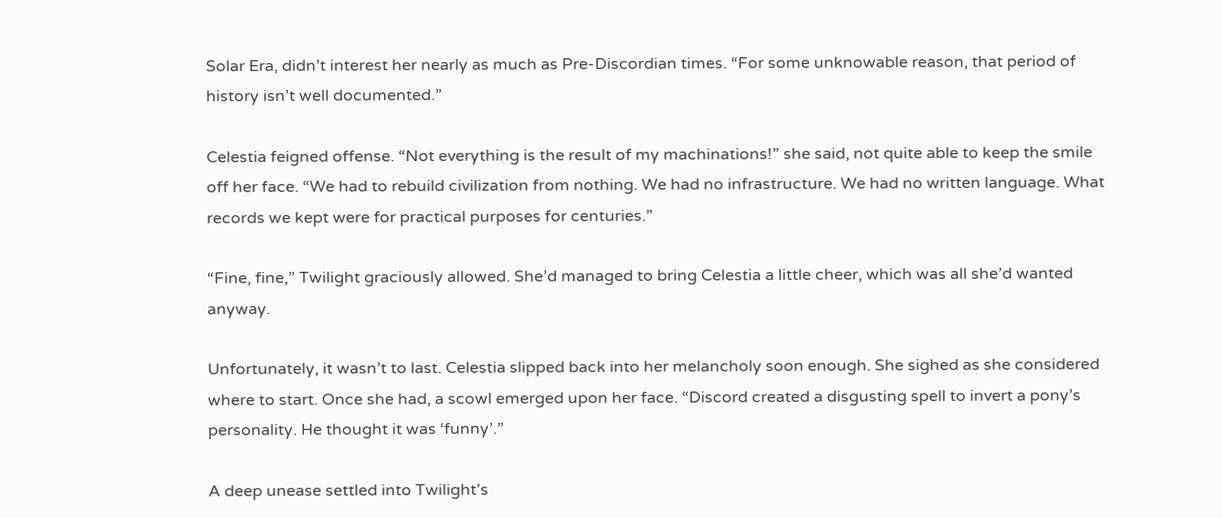Solar Era, didn’t interest her nearly as much as Pre-Discordian times. “For some unknowable reason, that period of history isn’t well documented.”

Celestia feigned offense. “Not everything is the result of my machinations!” she said, not quite able to keep the smile off her face. “We had to rebuild civilization from nothing. We had no infrastructure. We had no written language. What records we kept were for practical purposes for centuries.”

“Fine, fine,” Twilight graciously allowed. She’d managed to bring Celestia a little cheer, which was all she’d wanted anyway.

Unfortunately, it wasn’t to last. Celestia slipped back into her melancholy soon enough. She sighed as she considered where to start. Once she had, a scowl emerged upon her face. “Discord created a disgusting spell to invert a pony’s personality. He thought it was ‘funny’.”

A deep unease settled into Twilight’s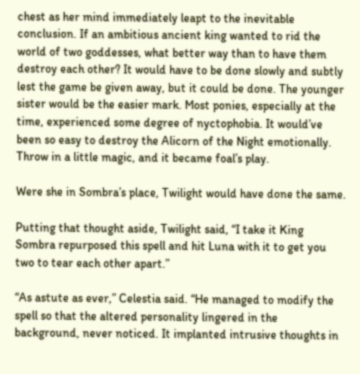chest as her mind immediately leapt to the inevitable conclusion. If an ambitious ancient king wanted to rid the world of two goddesses, what better way than to have them destroy each other? It would have to be done slowly and subtly lest the game be given away, but it could be done. The younger sister would be the easier mark. Most ponies, especially at the time, experienced some degree of nyctophobia. It would’ve been so easy to destroy the Alicorn of the Night emotionally. Throw in a little magic, and it became foal’s play.

Were she in Sombra’s place, Twilight would have done the same.

Putting that thought aside, Twilight said, “I take it King Sombra repurposed this spell and hit Luna with it to get you two to tear each other apart.”

“As astute as ever,” Celestia said. “He managed to modify the spell so that the altered personality lingered in the background, never noticed. It implanted intrusive thoughts in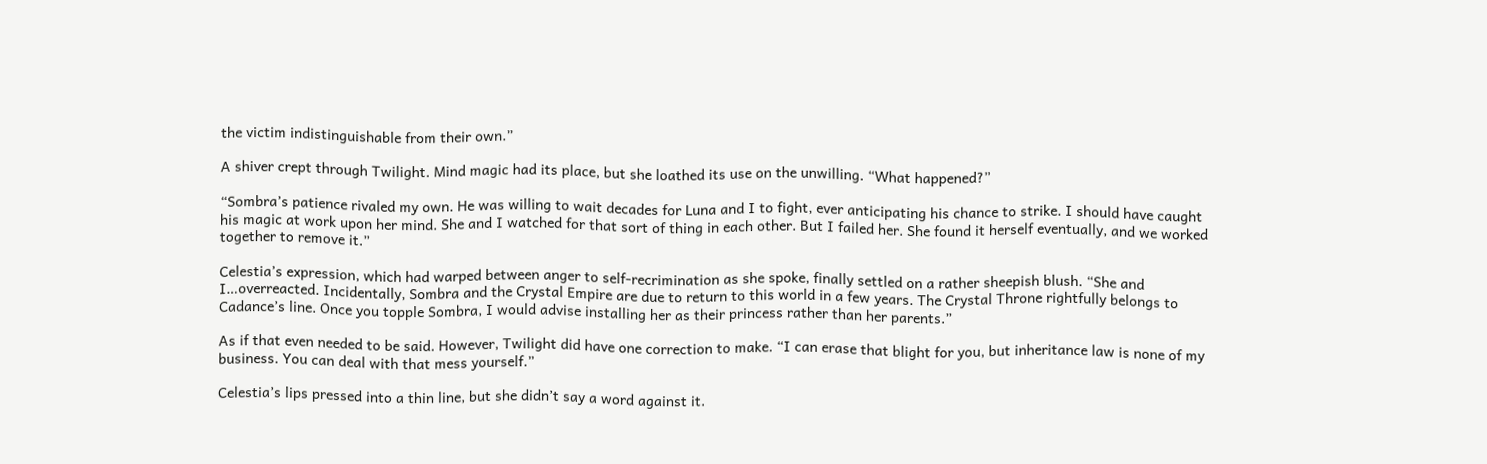the victim indistinguishable from their own.”

A shiver crept through Twilight. Mind magic had its place, but she loathed its use on the unwilling. “What happened?”

“Sombra’s patience rivaled my own. He was willing to wait decades for Luna and I to fight, ever anticipating his chance to strike. I should have caught his magic at work upon her mind. She and I watched for that sort of thing in each other. But I failed her. She found it herself eventually, and we worked together to remove it.”

Celestia’s expression, which had warped between anger to self-recrimination as she spoke, finally settled on a rather sheepish blush. “She and I…overreacted. Incidentally, Sombra and the Crystal Empire are due to return to this world in a few years. The Crystal Throne rightfully belongs to Cadance’s line. Once you topple Sombra, I would advise installing her as their princess rather than her parents.”

As if that even needed to be said. However, Twilight did have one correction to make. “I can erase that blight for you, but inheritance law is none of my business. You can deal with that mess yourself.”

Celestia’s lips pressed into a thin line, but she didn’t say a word against it.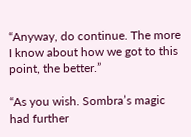“Anyway, do continue. The more I know about how we got to this point, the better.”

“As you wish. Sombra’s magic had further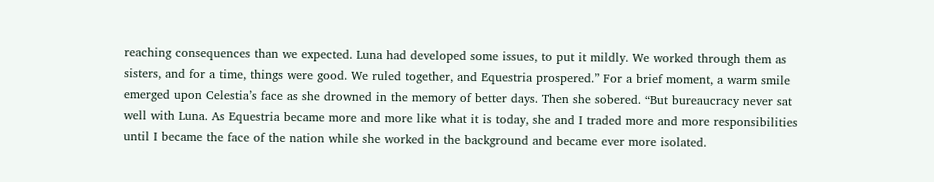reaching consequences than we expected. Luna had developed some issues, to put it mildly. We worked through them as sisters, and for a time, things were good. We ruled together, and Equestria prospered.” For a brief moment, a warm smile emerged upon Celestia’s face as she drowned in the memory of better days. Then she sobered. “But bureaucracy never sat well with Luna. As Equestria became more and more like what it is today, she and I traded more and more responsibilities until I became the face of the nation while she worked in the background and became ever more isolated.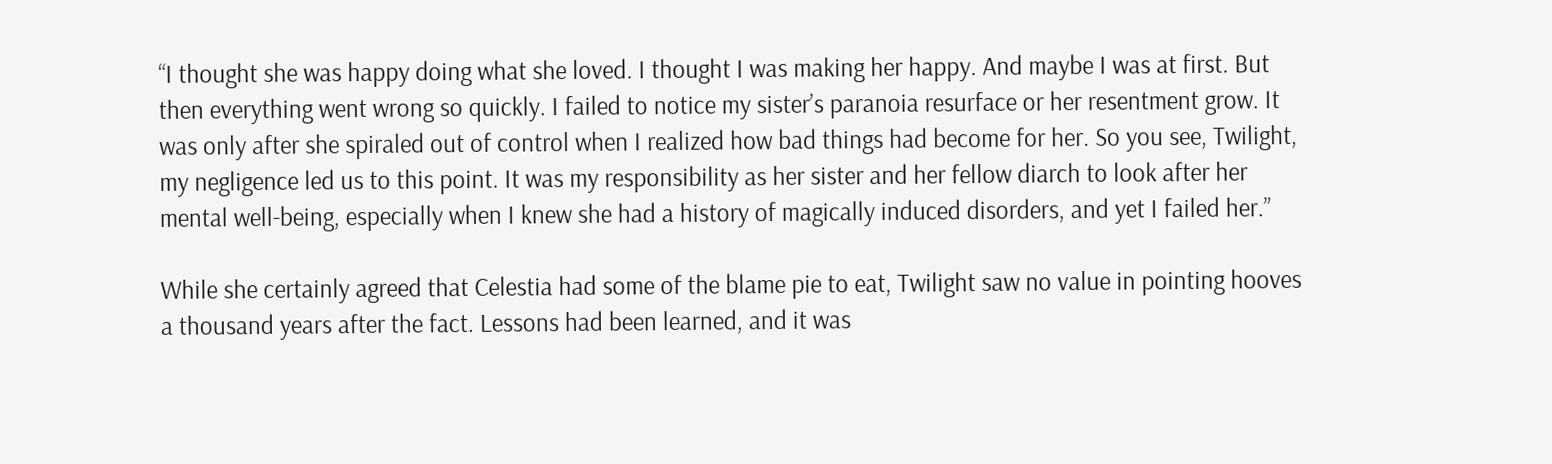“I thought she was happy doing what she loved. I thought I was making her happy. And maybe I was at first. But then everything went wrong so quickly. I failed to notice my sister’s paranoia resurface or her resentment grow. It was only after she spiraled out of control when I realized how bad things had become for her. So you see, Twilight, my negligence led us to this point. It was my responsibility as her sister and her fellow diarch to look after her mental well-being, especially when I knew she had a history of magically induced disorders, and yet I failed her.”

While she certainly agreed that Celestia had some of the blame pie to eat, Twilight saw no value in pointing hooves a thousand years after the fact. Lessons had been learned, and it was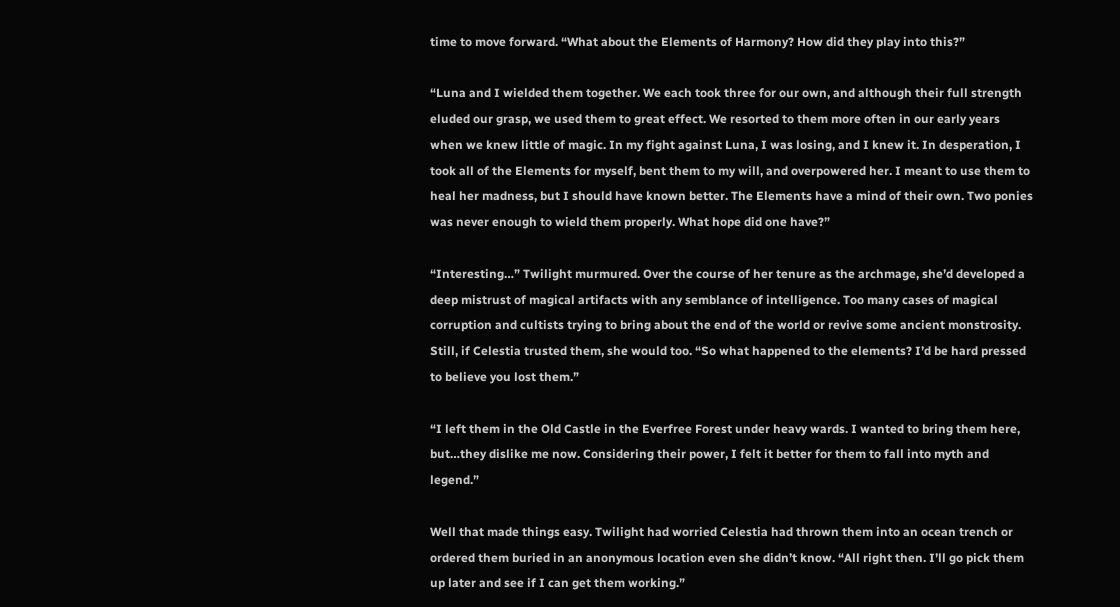time to move forward. “What about the Elements of Harmony? How did they play into this?”

“Luna and I wielded them together. We each took three for our own, and although their full strength eluded our grasp, we used them to great effect. We resorted to them more often in our early years when we knew little of magic. In my fight against Luna, I was losing, and I knew it. In desperation, I took all of the Elements for myself, bent them to my will, and overpowered her. I meant to use them to heal her madness, but I should have known better. The Elements have a mind of their own. Two ponies was never enough to wield them properly. What hope did one have?”

“Interesting…” Twilight murmured. Over the course of her tenure as the archmage, she’d developed a deep mistrust of magical artifacts with any semblance of intelligence. Too many cases of magical corruption and cultists trying to bring about the end of the world or revive some ancient monstrosity. Still, if Celestia trusted them, she would too. “So what happened to the elements? I’d be hard pressed to believe you lost them.”

“I left them in the Old Castle in the Everfree Forest under heavy wards. I wanted to bring them here, but…they dislike me now. Considering their power, I felt it better for them to fall into myth and legend.”

Well that made things easy. Twilight had worried Celestia had thrown them into an ocean trench or ordered them buried in an anonymous location even she didn’t know. “All right then. I’ll go pick them up later and see if I can get them working.”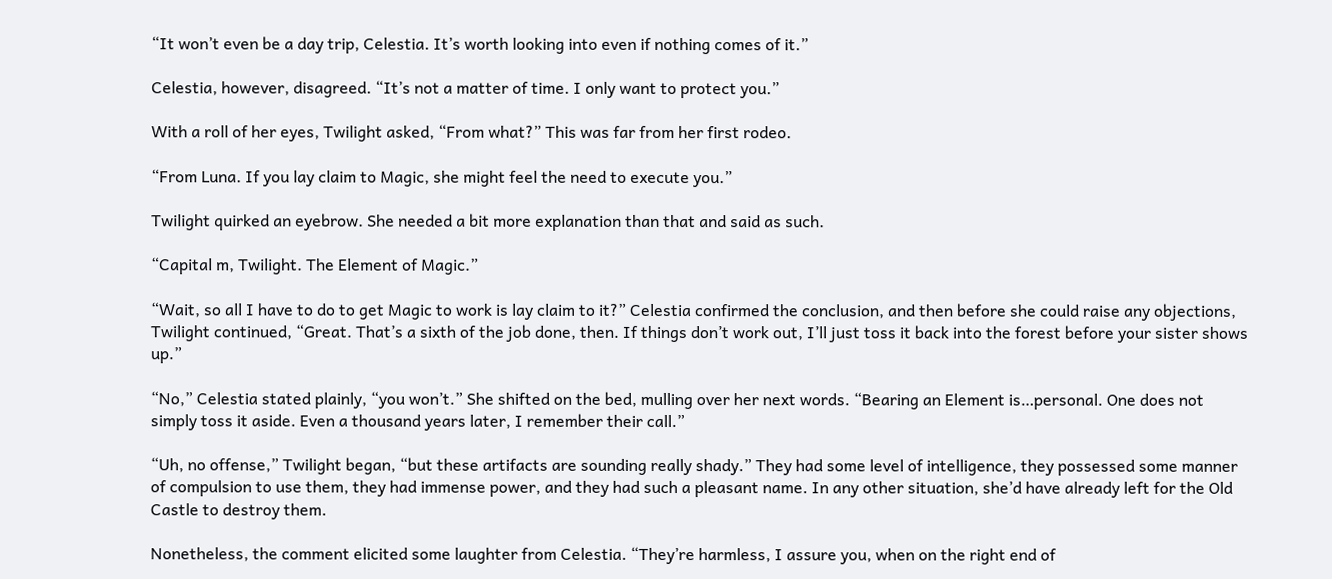“It won’t even be a day trip, Celestia. It’s worth looking into even if nothing comes of it.”

Celestia, however, disagreed. “It’s not a matter of time. I only want to protect you.”

With a roll of her eyes, Twilight asked, “From what?” This was far from her first rodeo.

“From Luna. If you lay claim to Magic, she might feel the need to execute you.”

Twilight quirked an eyebrow. She needed a bit more explanation than that and said as such.

“Capital m, Twilight. The Element of Magic.”

“Wait, so all I have to do to get Magic to work is lay claim to it?” Celestia confirmed the conclusion, and then before she could raise any objections, Twilight continued, “Great. That’s a sixth of the job done, then. If things don’t work out, I’ll just toss it back into the forest before your sister shows up.”

“No,” Celestia stated plainly, “you won’t.” She shifted on the bed, mulling over her next words. “Bearing an Element is…personal. One does not simply toss it aside. Even a thousand years later, I remember their call.”

“Uh, no offense,” Twilight began, “but these artifacts are sounding really shady.” They had some level of intelligence, they possessed some manner of compulsion to use them, they had immense power, and they had such a pleasant name. In any other situation, she’d have already left for the Old Castle to destroy them.

Nonetheless, the comment elicited some laughter from Celestia. “They’re harmless, I assure you, when on the right end of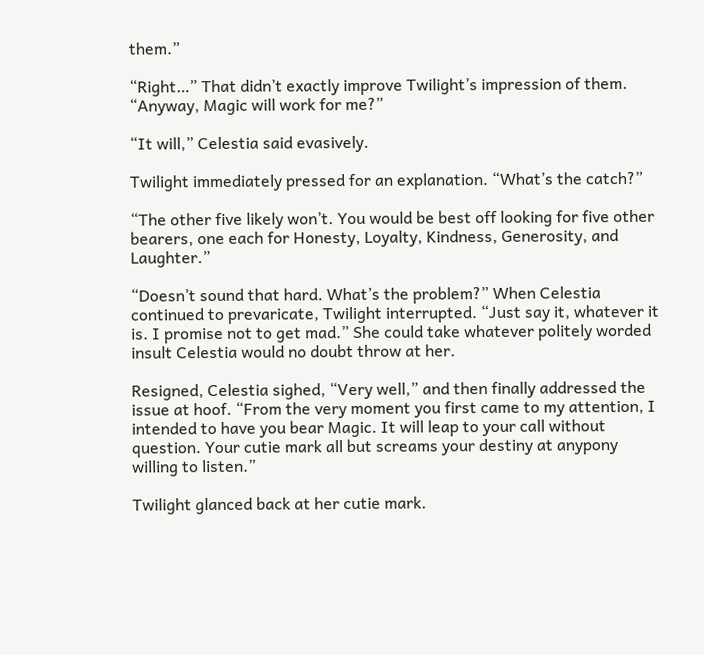them.”

“Right…” That didn’t exactly improve Twilight’s impression of them. “Anyway, Magic will work for me?”

“It will,” Celestia said evasively.

Twilight immediately pressed for an explanation. “What’s the catch?”

“The other five likely won’t. You would be best off looking for five other bearers, one each for Honesty, Loyalty, Kindness, Generosity, and Laughter.”

“Doesn’t sound that hard. What’s the problem?” When Celestia continued to prevaricate, Twilight interrupted. “Just say it, whatever it is. I promise not to get mad.” She could take whatever politely worded insult Celestia would no doubt throw at her.

Resigned, Celestia sighed, “Very well,” and then finally addressed the issue at hoof. “From the very moment you first came to my attention, I intended to have you bear Magic. It will leap to your call without question. Your cutie mark all but screams your destiny at anypony willing to listen.”

Twilight glanced back at her cutie mark.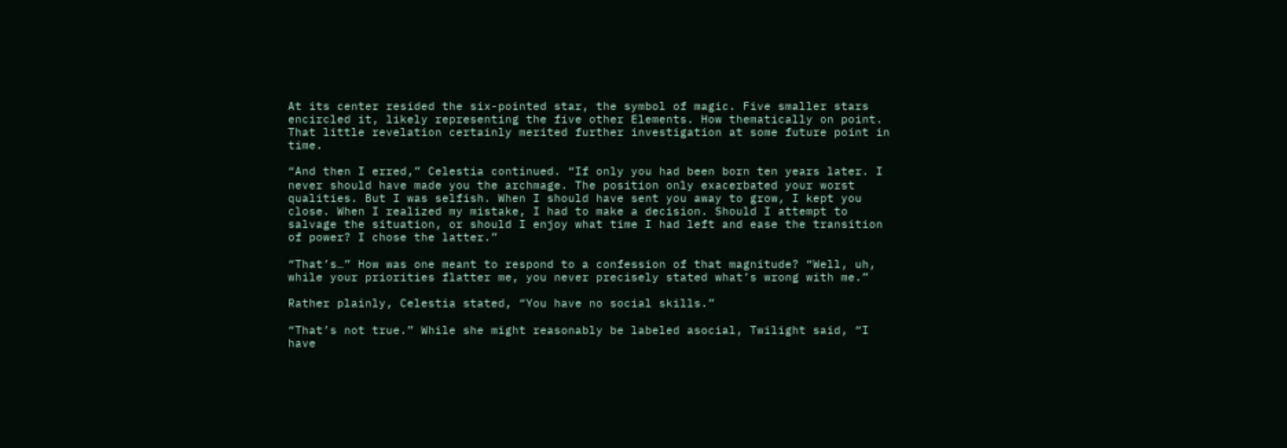At its center resided the six-pointed star, the symbol of magic. Five smaller stars encircled it, likely representing the five other Elements. How thematically on point. That little revelation certainly merited further investigation at some future point in time.

“And then I erred,” Celestia continued. “If only you had been born ten years later. I never should have made you the archmage. The position only exacerbated your worst qualities. But I was selfish. When I should have sent you away to grow, I kept you close. When I realized my mistake, I had to make a decision. Should I attempt to salvage the situation, or should I enjoy what time I had left and ease the transition of power? I chose the latter.”

“That’s…” How was one meant to respond to a confession of that magnitude? “Well, uh, while your priorities flatter me, you never precisely stated what’s wrong with me.”

Rather plainly, Celestia stated, “You have no social skills.”

“That’s not true.” While she might reasonably be labeled asocial, Twilight said, “I have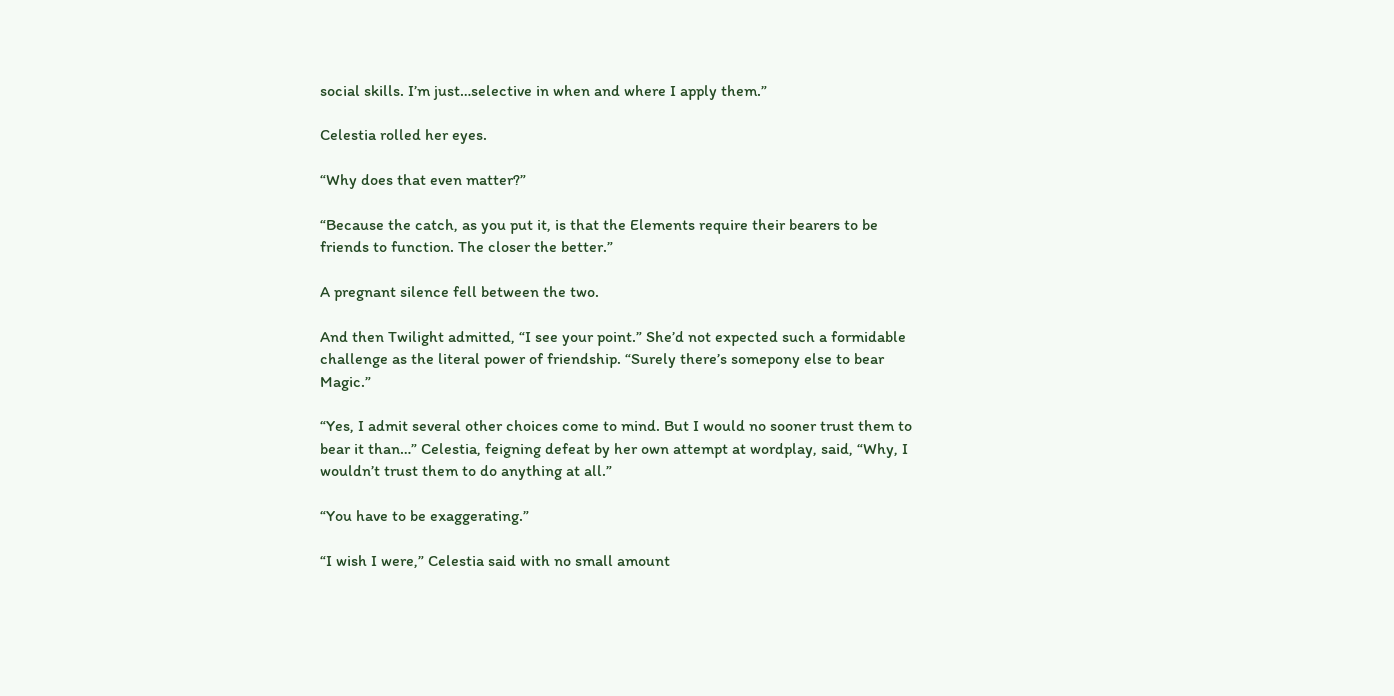social skills. I’m just…selective in when and where I apply them.”

Celestia rolled her eyes.

“Why does that even matter?”

“Because the catch, as you put it, is that the Elements require their bearers to be friends to function. The closer the better.”

A pregnant silence fell between the two.

And then Twilight admitted, “I see your point.” She’d not expected such a formidable challenge as the literal power of friendship. “Surely there’s somepony else to bear Magic.”

“Yes, I admit several other choices come to mind. But I would no sooner trust them to bear it than…” Celestia, feigning defeat by her own attempt at wordplay, said, “Why, I wouldn’t trust them to do anything at all.”

“You have to be exaggerating.”

“I wish I were,” Celestia said with no small amount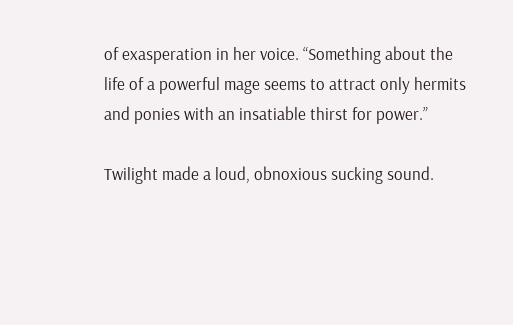of exasperation in her voice. “Something about the life of a powerful mage seems to attract only hermits and ponies with an insatiable thirst for power.”

Twilight made a loud, obnoxious sucking sound.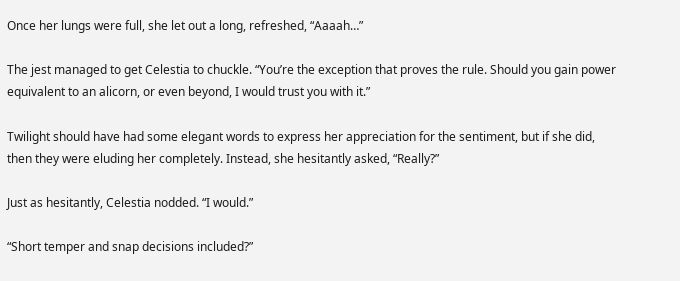Once her lungs were full, she let out a long, refreshed, “Aaaah…”

The jest managed to get Celestia to chuckle. “You’re the exception that proves the rule. Should you gain power equivalent to an alicorn, or even beyond, I would trust you with it.”

Twilight should have had some elegant words to express her appreciation for the sentiment, but if she did, then they were eluding her completely. Instead, she hesitantly asked, “Really?”

Just as hesitantly, Celestia nodded. “I would.”

“Short temper and snap decisions included?”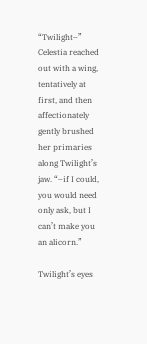“Twilight–” Celestia reached out with a wing, tentatively at first, and then affectionately gently brushed her primaries along Twilight’s jaw. “–if I could, you would need only ask, but I can’t make you an alicorn.”

Twilight’s eyes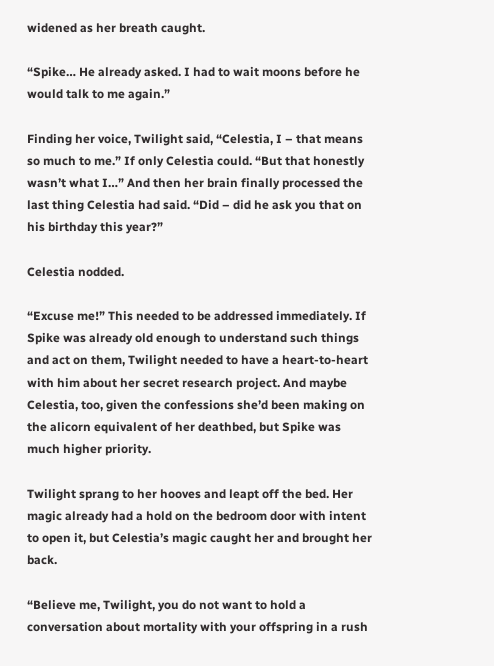widened as her breath caught.

“Spike… He already asked. I had to wait moons before he would talk to me again.”

Finding her voice, Twilight said, “Celestia, I – that means so much to me.” If only Celestia could. “But that honestly wasn’t what I…” And then her brain finally processed the last thing Celestia had said. “Did – did he ask you that on his birthday this year?”

Celestia nodded.

“Excuse me!” This needed to be addressed immediately. If Spike was already old enough to understand such things and act on them, Twilight needed to have a heart-to-heart with him about her secret research project. And maybe Celestia, too, given the confessions she’d been making on the alicorn equivalent of her deathbed, but Spike was much higher priority.

Twilight sprang to her hooves and leapt off the bed. Her magic already had a hold on the bedroom door with intent to open it, but Celestia’s magic caught her and brought her back.

“Believe me, Twilight, you do not want to hold a conversation about mortality with your offspring in a rush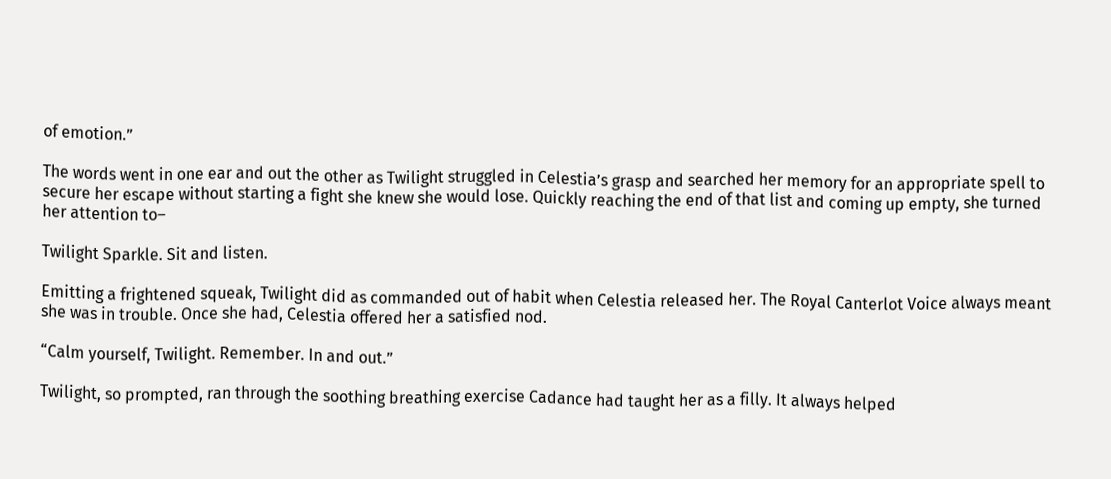of emotion.”

The words went in one ear and out the other as Twilight struggled in Celestia’s grasp and searched her memory for an appropriate spell to secure her escape without starting a fight she knew she would lose. Quickly reaching the end of that list and coming up empty, she turned her attention to–

Twilight Sparkle. Sit and listen.

Emitting a frightened squeak, Twilight did as commanded out of habit when Celestia released her. The Royal Canterlot Voice always meant she was in trouble. Once she had, Celestia offered her a satisfied nod.

“Calm yourself, Twilight. Remember. In and out.”

Twilight, so prompted, ran through the soothing breathing exercise Cadance had taught her as a filly. It always helped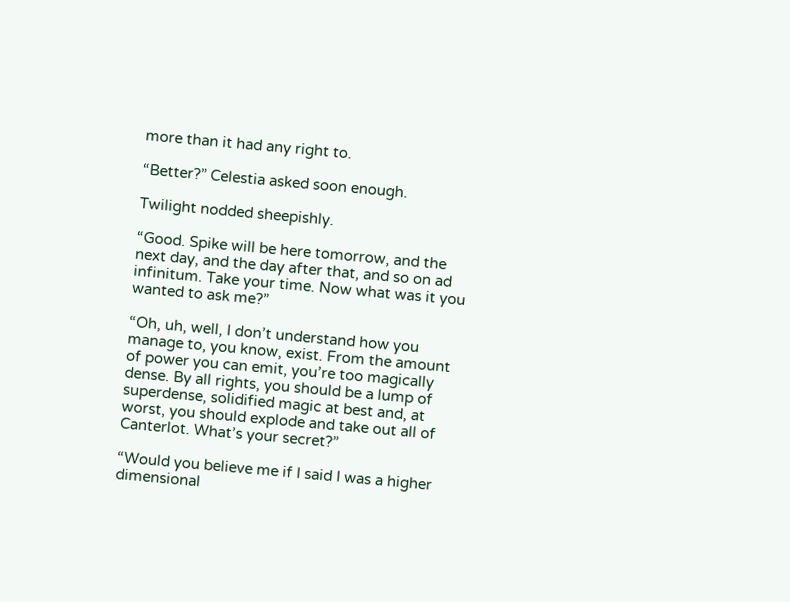more than it had any right to.

“Better?” Celestia asked soon enough.

Twilight nodded sheepishly.

“Good. Spike will be here tomorrow, and the next day, and the day after that, and so on ad infinitum. Take your time. Now what was it you wanted to ask me?”

“Oh, uh, well, I don’t understand how you manage to, you know, exist. From the amount of power you can emit, you’re too magically dense. By all rights, you should be a lump of superdense, solidified magic at best and, at worst, you should explode and take out all of Canterlot. What’s your secret?”

“Would you believe me if I said I was a higher dimensional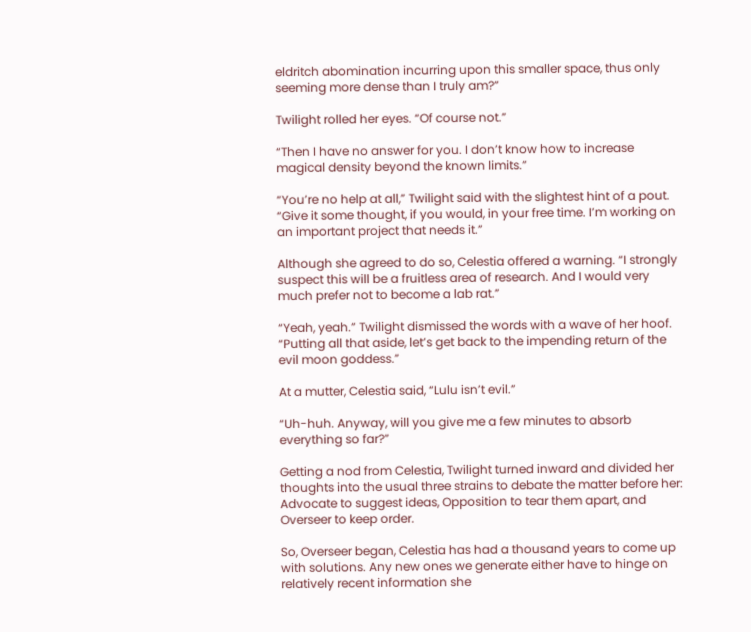eldritch abomination incurring upon this smaller space, thus only seeming more dense than I truly am?”

Twilight rolled her eyes. “Of course not.”

“Then I have no answer for you. I don’t know how to increase magical density beyond the known limits.”

“You’re no help at all,” Twilight said with the slightest hint of a pout. “Give it some thought, if you would, in your free time. I’m working on an important project that needs it.”

Although she agreed to do so, Celestia offered a warning. “I strongly suspect this will be a fruitless area of research. And I would very much prefer not to become a lab rat.”

“Yeah, yeah.” Twilight dismissed the words with a wave of her hoof. “Putting all that aside, let’s get back to the impending return of the evil moon goddess.”

At a mutter, Celestia said, “Lulu isn’t evil.”

“Uh-huh. Anyway, will you give me a few minutes to absorb everything so far?”

Getting a nod from Celestia, Twilight turned inward and divided her thoughts into the usual three strains to debate the matter before her: Advocate to suggest ideas, Opposition to tear them apart, and Overseer to keep order.

So, Overseer began, Celestia has had a thousand years to come up with solutions. Any new ones we generate either have to hinge on relatively recent information she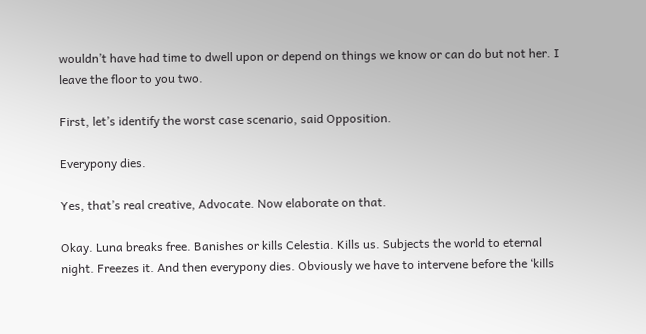wouldn’t have had time to dwell upon or depend on things we know or can do but not her. I leave the floor to you two.

First, let’s identify the worst case scenario, said Opposition.

Everypony dies.

Yes, that’s real creative, Advocate. Now elaborate on that.

Okay. Luna breaks free. Banishes or kills Celestia. Kills us. Subjects the world to eternal night. Freezes it. And then everypony dies. Obviously we have to intervene before the ‘kills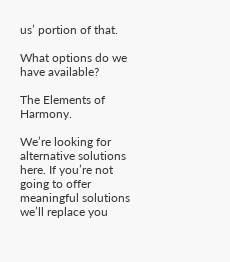us’ portion of that.

What options do we have available?

The Elements of Harmony.

We’re looking for alternative solutions here. If you’re not going to offer meaningful solutions we’ll replace you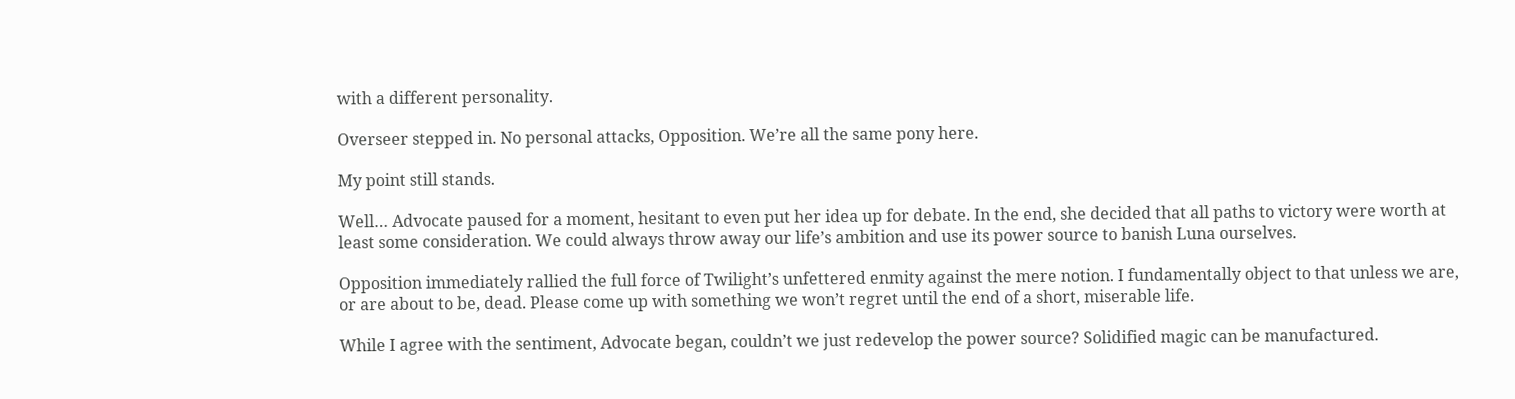with a different personality.

Overseer stepped in. No personal attacks, Opposition. We’re all the same pony here.

My point still stands.

Well… Advocate paused for a moment, hesitant to even put her idea up for debate. In the end, she decided that all paths to victory were worth at least some consideration. We could always throw away our life’s ambition and use its power source to banish Luna ourselves.

Opposition immediately rallied the full force of Twilight’s unfettered enmity against the mere notion. I fundamentally object to that unless we are, or are about to be, dead. Please come up with something we won’t regret until the end of a short, miserable life.

While I agree with the sentiment, Advocate began, couldn’t we just redevelop the power source? Solidified magic can be manufactured.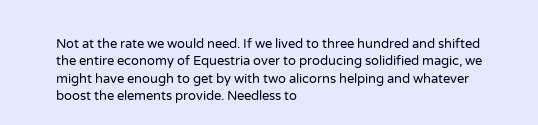Not at the rate we would need. If we lived to three hundred and shifted the entire economy of Equestria over to producing solidified magic, we might have enough to get by with two alicorns helping and whatever boost the elements provide. Needless to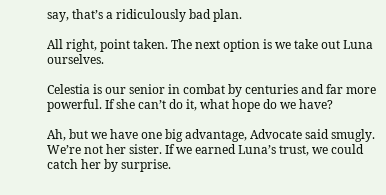say, that’s a ridiculously bad plan.

All right, point taken. The next option is we take out Luna ourselves.

Celestia is our senior in combat by centuries and far more powerful. If she can’t do it, what hope do we have?

Ah, but we have one big advantage, Advocate said smugly. We’re not her sister. If we earned Luna’s trust, we could catch her by surprise.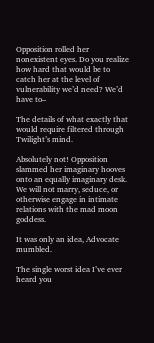Opposition rolled her nonexistent eyes. Do you realize how hard that would be to catch her at the level of vulnerability we’d need? We’d have to–

The details of what exactly that would require filtered through Twilight’s mind.

Absolutely not! Opposition slammed her imaginary hooves onto an equally imaginary desk. We will not marry, seduce, or otherwise engage in intimate relations with the mad moon goddess.

It was only an idea, Advocate mumbled.

The single worst idea I’ve ever heard you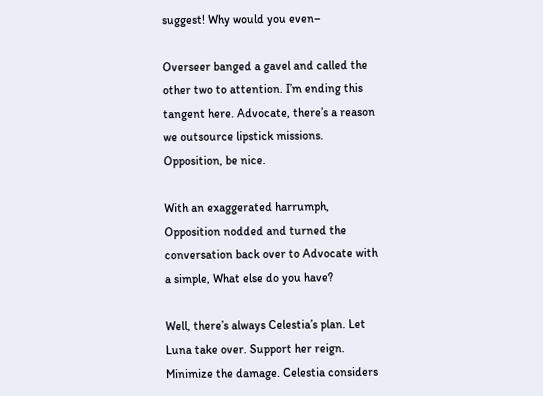suggest! Why would you even–

Overseer banged a gavel and called the other two to attention. I’m ending this tangent here. Advocate, there’s a reason we outsource lipstick missions. Opposition, be nice.

With an exaggerated harrumph, Opposition nodded and turned the conversation back over to Advocate with a simple, What else do you have?

Well, there’s always Celestia’s plan. Let Luna take over. Support her reign. Minimize the damage. Celestia considers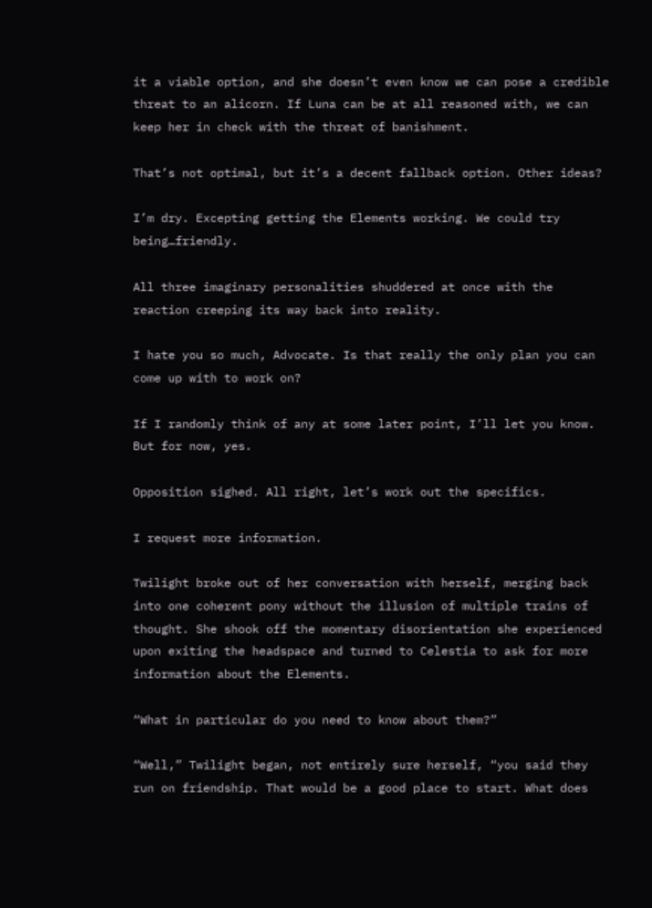it a viable option, and she doesn’t even know we can pose a credible threat to an alicorn. If Luna can be at all reasoned with, we can keep her in check with the threat of banishment.

That’s not optimal, but it’s a decent fallback option. Other ideas?

I’m dry. Excepting getting the Elements working. We could try being…friendly.

All three imaginary personalities shuddered at once with the reaction creeping its way back into reality.

I hate you so much, Advocate. Is that really the only plan you can come up with to work on?

If I randomly think of any at some later point, I’ll let you know. But for now, yes.

Opposition sighed. All right, let’s work out the specifics.

I request more information.

Twilight broke out of her conversation with herself, merging back into one coherent pony without the illusion of multiple trains of thought. She shook off the momentary disorientation she experienced upon exiting the headspace and turned to Celestia to ask for more information about the Elements.

“What in particular do you need to know about them?”

“Well,” Twilight began, not entirely sure herself, “you said they run on friendship. That would be a good place to start. What does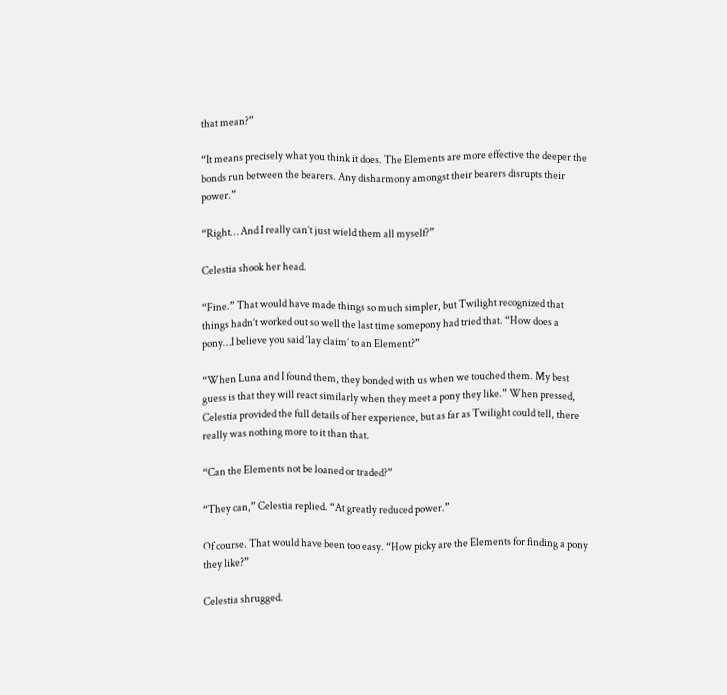that mean?”

“It means precisely what you think it does. The Elements are more effective the deeper the bonds run between the bearers. Any disharmony amongst their bearers disrupts their power.”

“Right… And I really can’t just wield them all myself?”

Celestia shook her head.

“Fine.” That would have made things so much simpler, but Twilight recognized that things hadn’t worked out so well the last time somepony had tried that. “How does a pony…I believe you said ‘lay claim’ to an Element?”

“When Luna and I found them, they bonded with us when we touched them. My best guess is that they will react similarly when they meet a pony they like.” When pressed, Celestia provided the full details of her experience, but as far as Twilight could tell, there really was nothing more to it than that.

“Can the Elements not be loaned or traded?”

“They can,” Celestia replied. “At greatly reduced power.”

Of course. That would have been too easy. “How picky are the Elements for finding a pony they like?”

Celestia shrugged.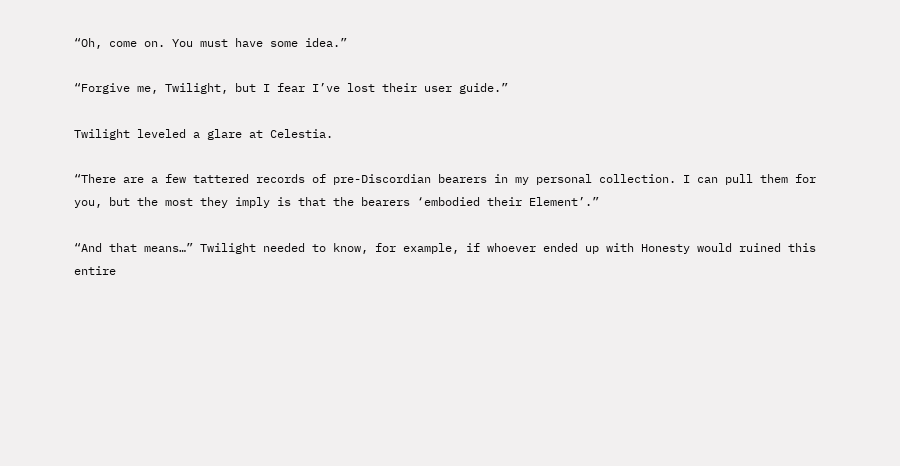“Oh, come on. You must have some idea.”

“Forgive me, Twilight, but I fear I’ve lost their user guide.”

Twilight leveled a glare at Celestia.

“There are a few tattered records of pre-Discordian bearers in my personal collection. I can pull them for you, but the most they imply is that the bearers ‘embodied their Element’.”

“And that means…” Twilight needed to know, for example, if whoever ended up with Honesty would ruined this entire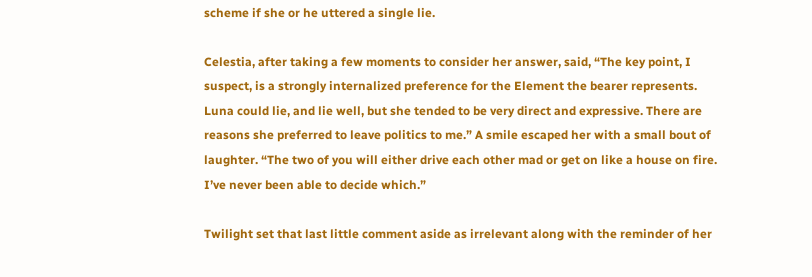scheme if she or he uttered a single lie.

Celestia, after taking a few moments to consider her answer, said, “The key point, I suspect, is a strongly internalized preference for the Element the bearer represents. Luna could lie, and lie well, but she tended to be very direct and expressive. There are reasons she preferred to leave politics to me.” A smile escaped her with a small bout of laughter. “The two of you will either drive each other mad or get on like a house on fire. I’ve never been able to decide which.”

Twilight set that last little comment aside as irrelevant along with the reminder of her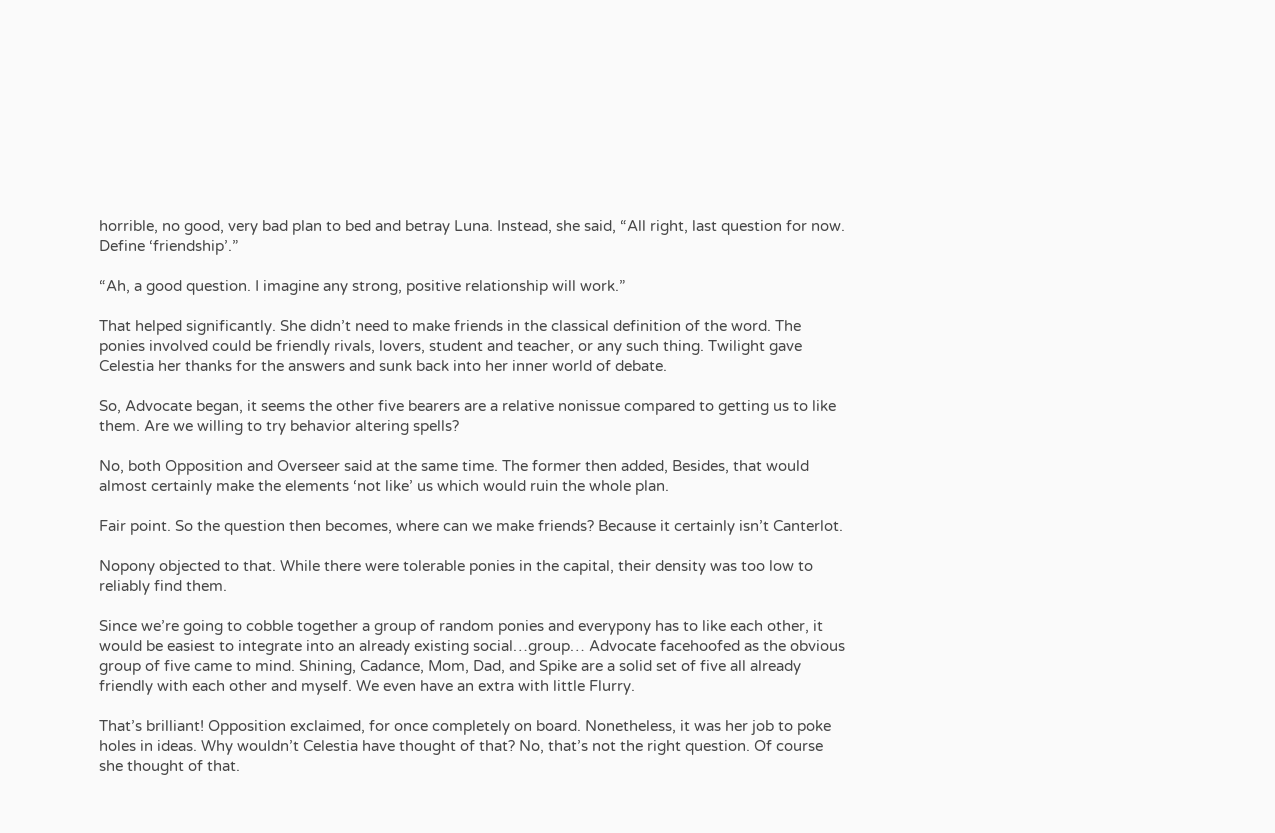horrible, no good, very bad plan to bed and betray Luna. Instead, she said, “All right, last question for now. Define ‘friendship’.”

“Ah, a good question. I imagine any strong, positive relationship will work.”

That helped significantly. She didn’t need to make friends in the classical definition of the word. The ponies involved could be friendly rivals, lovers, student and teacher, or any such thing. Twilight gave Celestia her thanks for the answers and sunk back into her inner world of debate.

So, Advocate began, it seems the other five bearers are a relative nonissue compared to getting us to like them. Are we willing to try behavior altering spells?

No, both Opposition and Overseer said at the same time. The former then added, Besides, that would almost certainly make the elements ‘not like’ us which would ruin the whole plan.

Fair point. So the question then becomes, where can we make friends? Because it certainly isn’t Canterlot.

Nopony objected to that. While there were tolerable ponies in the capital, their density was too low to reliably find them.

Since we’re going to cobble together a group of random ponies and everypony has to like each other, it would be easiest to integrate into an already existing social…group… Advocate facehoofed as the obvious group of five came to mind. Shining, Cadance, Mom, Dad, and Spike are a solid set of five all already friendly with each other and myself. We even have an extra with little Flurry.

That’s brilliant! Opposition exclaimed, for once completely on board. Nonetheless, it was her job to poke holes in ideas. Why wouldn’t Celestia have thought of that? No, that’s not the right question. Of course she thought of that.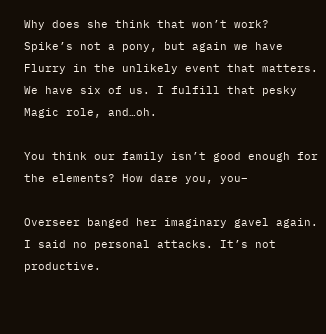Why does she think that won’t work? Spike’s not a pony, but again we have Flurry in the unlikely event that matters. We have six of us. I fulfill that pesky Magic role, and…oh.

You think our family isn’t good enough for the elements? How dare you, you–

Overseer banged her imaginary gavel again. I said no personal attacks. It’s not productive.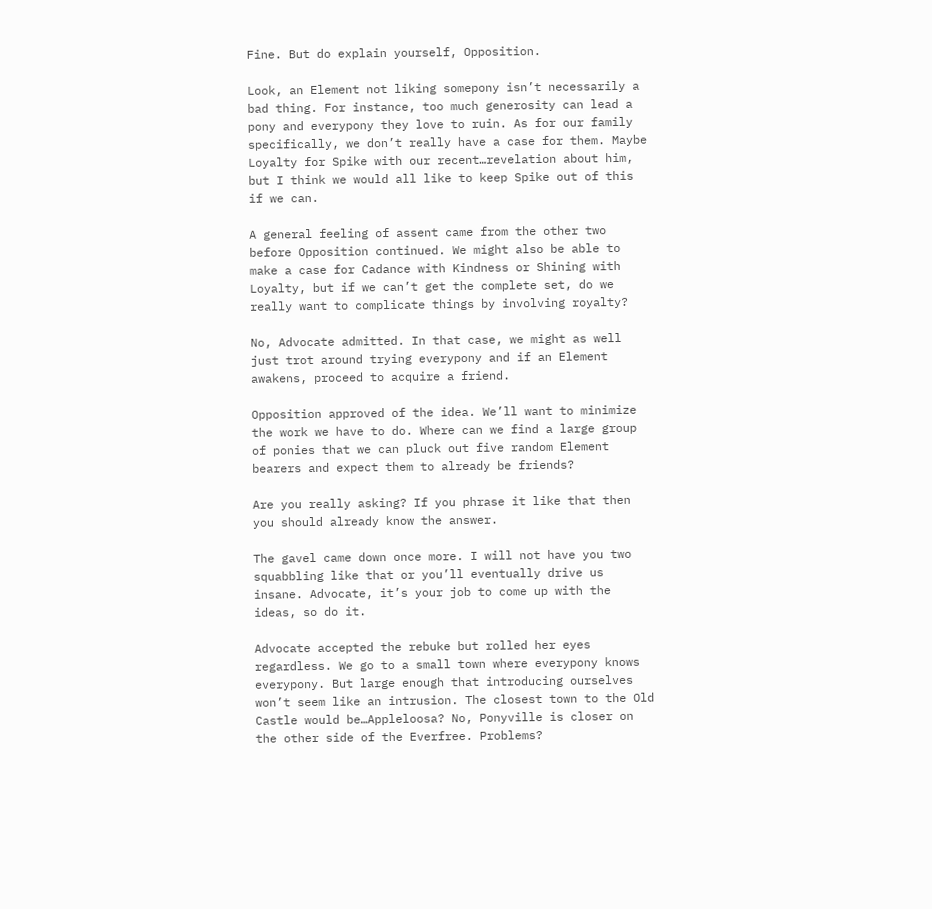Fine. But do explain yourself, Opposition.

Look, an Element not liking somepony isn’t necessarily a bad thing. For instance, too much generosity can lead a pony and everypony they love to ruin. As for our family specifically, we don’t really have a case for them. Maybe Loyalty for Spike with our recent…revelation about him, but I think we would all like to keep Spike out of this if we can.

A general feeling of assent came from the other two before Opposition continued. We might also be able to make a case for Cadance with Kindness or Shining with Loyalty, but if we can’t get the complete set, do we really want to complicate things by involving royalty?

No, Advocate admitted. In that case, we might as well just trot around trying everypony and if an Element awakens, proceed to acquire a friend.

Opposition approved of the idea. We’ll want to minimize the work we have to do. Where can we find a large group of ponies that we can pluck out five random Element bearers and expect them to already be friends?

Are you really asking? If you phrase it like that then you should already know the answer.

The gavel came down once more. I will not have you two squabbling like that or you’ll eventually drive us insane. Advocate, it’s your job to come up with the ideas, so do it.

Advocate accepted the rebuke but rolled her eyes regardless. We go to a small town where everypony knows everypony. But large enough that introducing ourselves won’t seem like an intrusion. The closest town to the Old Castle would be…Appleloosa? No, Ponyville is closer on the other side of the Everfree. Problems?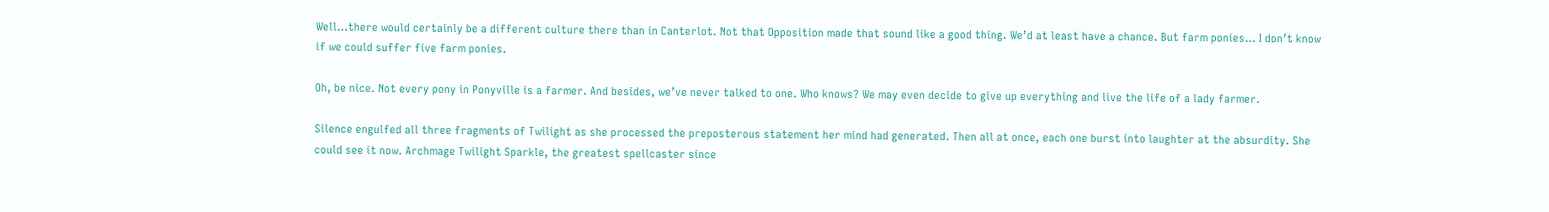Well…there would certainly be a different culture there than in Canterlot. Not that Opposition made that sound like a good thing. We’d at least have a chance. But farm ponies… I don’t know if we could suffer five farm ponies.

Oh, be nice. Not every pony in Ponyville is a farmer. And besides, we’ve never talked to one. Who knows? We may even decide to give up everything and live the life of a lady farmer.

Silence engulfed all three fragments of Twilight as she processed the preposterous statement her mind had generated. Then all at once, each one burst into laughter at the absurdity. She could see it now. Archmage Twilight Sparkle, the greatest spellcaster since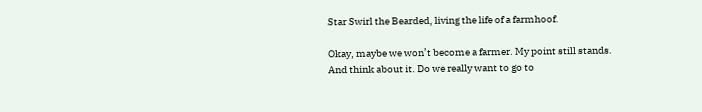Star Swirl the Bearded, living the life of a farmhoof.

Okay, maybe we won’t become a farmer. My point still stands. And think about it. Do we really want to go to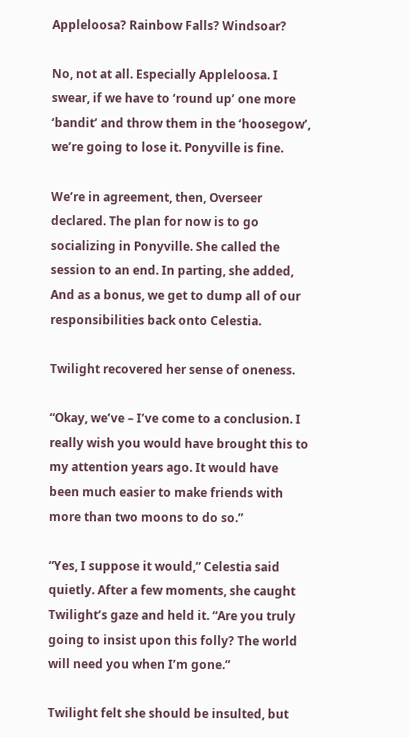Appleloosa? Rainbow Falls? Windsoar?

No, not at all. Especially Appleloosa. I swear, if we have to ‘round up’ one more ‘bandit’ and throw them in the ‘hoosegow’, we’re going to lose it. Ponyville is fine.

We’re in agreement, then, Overseer declared. The plan for now is to go socializing in Ponyville. She called the session to an end. In parting, she added, And as a bonus, we get to dump all of our responsibilities back onto Celestia.

Twilight recovered her sense of oneness.

“Okay, we’ve – I’ve come to a conclusion. I really wish you would have brought this to my attention years ago. It would have been much easier to make friends with more than two moons to do so.”

“Yes, I suppose it would,” Celestia said quietly. After a few moments, she caught Twilight’s gaze and held it. “Are you truly going to insist upon this folly? The world will need you when I’m gone.”

Twilight felt she should be insulted, but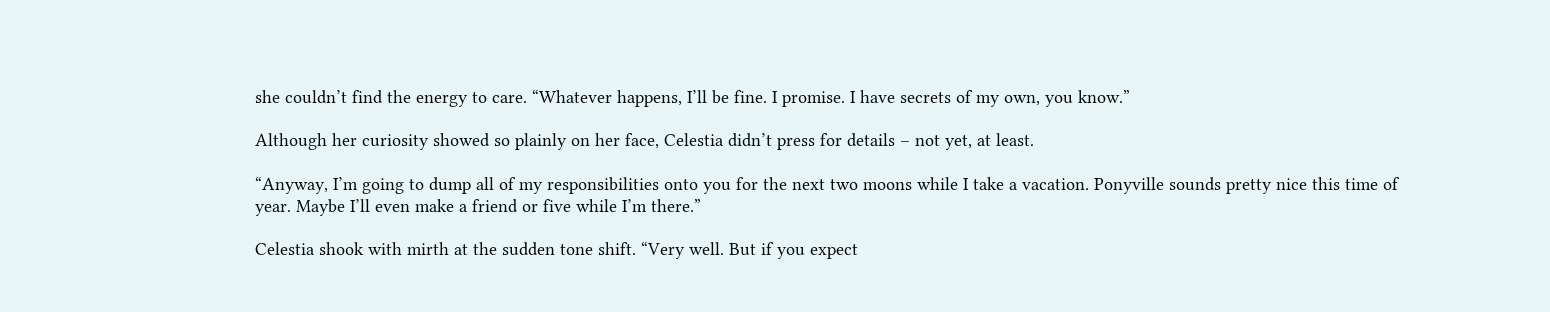she couldn’t find the energy to care. “Whatever happens, I’ll be fine. I promise. I have secrets of my own, you know.”

Although her curiosity showed so plainly on her face, Celestia didn’t press for details – not yet, at least.

“Anyway, I’m going to dump all of my responsibilities onto you for the next two moons while I take a vacation. Ponyville sounds pretty nice this time of year. Maybe I’ll even make a friend or five while I’m there.”

Celestia shook with mirth at the sudden tone shift. “Very well. But if you expect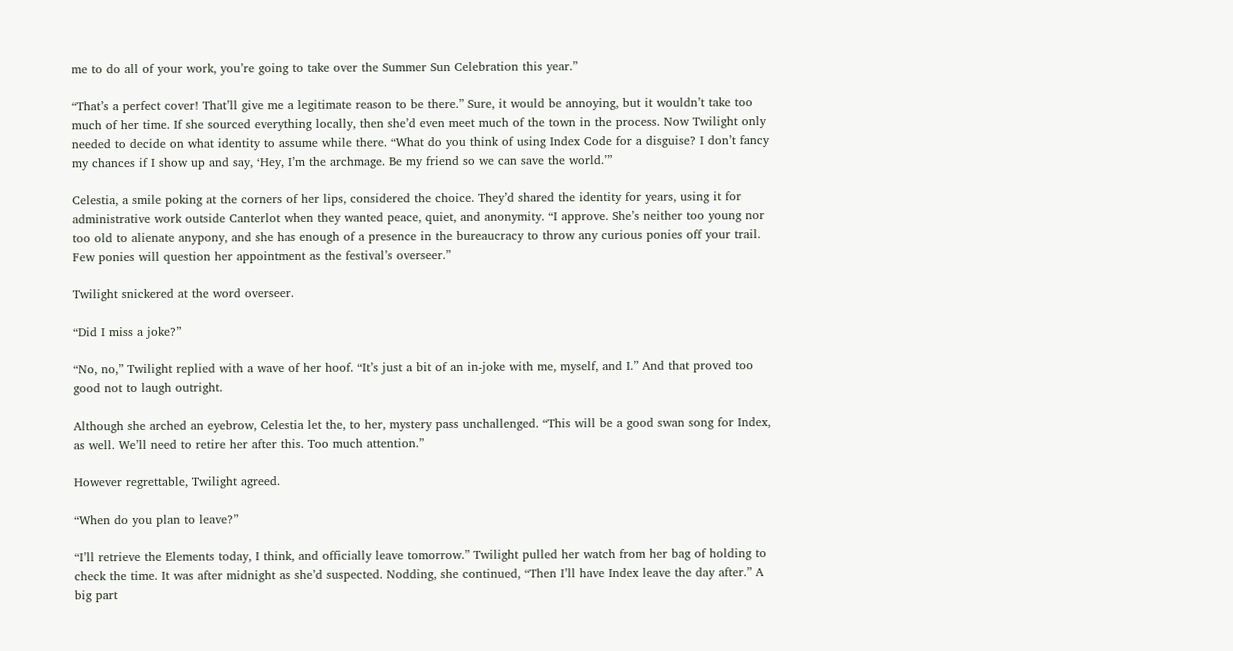me to do all of your work, you’re going to take over the Summer Sun Celebration this year.”

“That’s a perfect cover! That’ll give me a legitimate reason to be there.” Sure, it would be annoying, but it wouldn’t take too much of her time. If she sourced everything locally, then she’d even meet much of the town in the process. Now Twilight only needed to decide on what identity to assume while there. “What do you think of using Index Code for a disguise? I don’t fancy my chances if I show up and say, ‘Hey, I’m the archmage. Be my friend so we can save the world.’”

Celestia, a smile poking at the corners of her lips, considered the choice. They’d shared the identity for years, using it for administrative work outside Canterlot when they wanted peace, quiet, and anonymity. “I approve. She’s neither too young nor too old to alienate anypony, and she has enough of a presence in the bureaucracy to throw any curious ponies off your trail. Few ponies will question her appointment as the festival’s overseer.”

Twilight snickered at the word overseer.

“Did I miss a joke?”

“No, no,” Twilight replied with a wave of her hoof. “It’s just a bit of an in-joke with me, myself, and I.” And that proved too good not to laugh outright.

Although she arched an eyebrow, Celestia let the, to her, mystery pass unchallenged. “This will be a good swan song for Index, as well. We’ll need to retire her after this. Too much attention.”

However regrettable, Twilight agreed.

“When do you plan to leave?”

“I’ll retrieve the Elements today, I think, and officially leave tomorrow.” Twilight pulled her watch from her bag of holding to check the time. It was after midnight as she’d suspected. Nodding, she continued, “Then I’ll have Index leave the day after.” A big part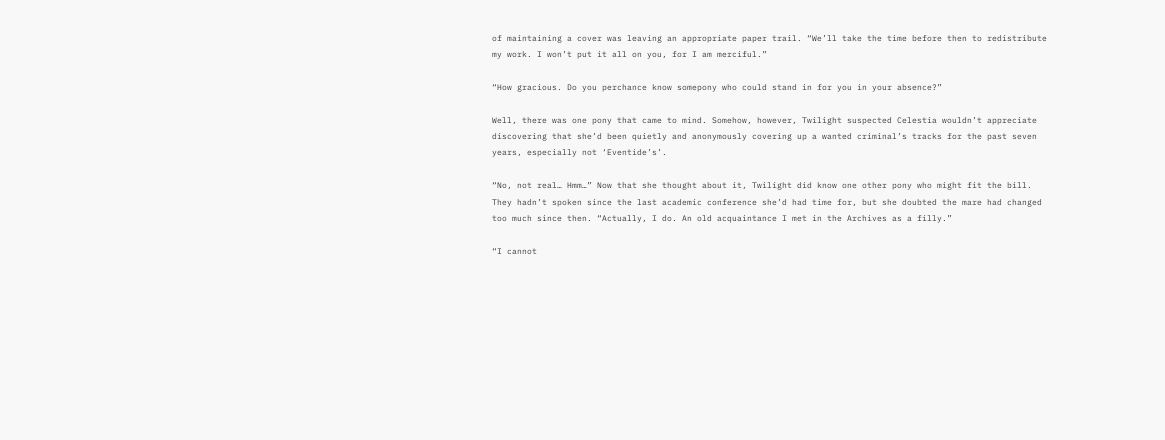of maintaining a cover was leaving an appropriate paper trail. “We’ll take the time before then to redistribute my work. I won’t put it all on you, for I am merciful.”

“How gracious. Do you perchance know somepony who could stand in for you in your absence?”

Well, there was one pony that came to mind. Somehow, however, Twilight suspected Celestia wouldn’t appreciate discovering that she’d been quietly and anonymously covering up a wanted criminal’s tracks for the past seven years, especially not ‘Eventide’s’.

“No, not real… Hmm…” Now that she thought about it, Twilight did know one other pony who might fit the bill. They hadn’t spoken since the last academic conference she’d had time for, but she doubted the mare had changed too much since then. “Actually, I do. An old acquaintance I met in the Archives as a filly.”

“I cannot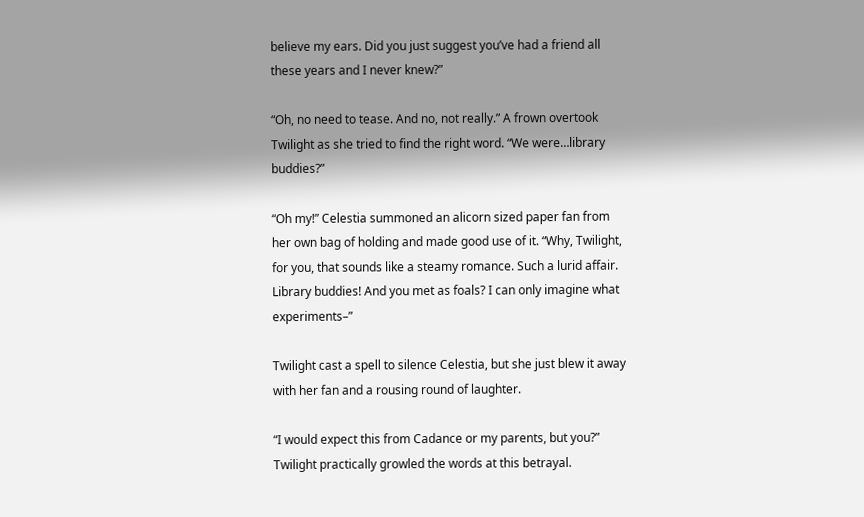believe my ears. Did you just suggest you’ve had a friend all these years and I never knew?”

“Oh, no need to tease. And no, not really.” A frown overtook Twilight as she tried to find the right word. “We were…library buddies?”

“Oh my!” Celestia summoned an alicorn sized paper fan from her own bag of holding and made good use of it. “Why, Twilight, for you, that sounds like a steamy romance. Such a lurid affair. Library buddies! And you met as foals? I can only imagine what experiments–”

Twilight cast a spell to silence Celestia, but she just blew it away with her fan and a rousing round of laughter.

“I would expect this from Cadance or my parents, but you?” Twilight practically growled the words at this betrayal.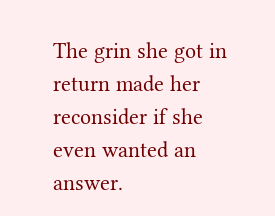The grin she got in return made her reconsider if she even wanted an answer.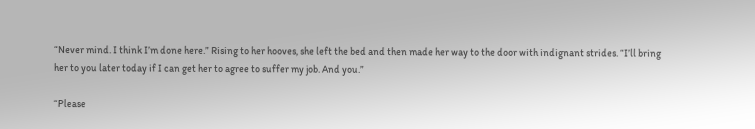“Never mind. I think I’m done here.” Rising to her hooves, she left the bed and then made her way to the door with indignant strides. “I’ll bring her to you later today if I can get her to agree to suffer my job. And you.”

“Please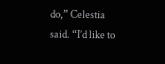do,” Celestia said. “I’d like to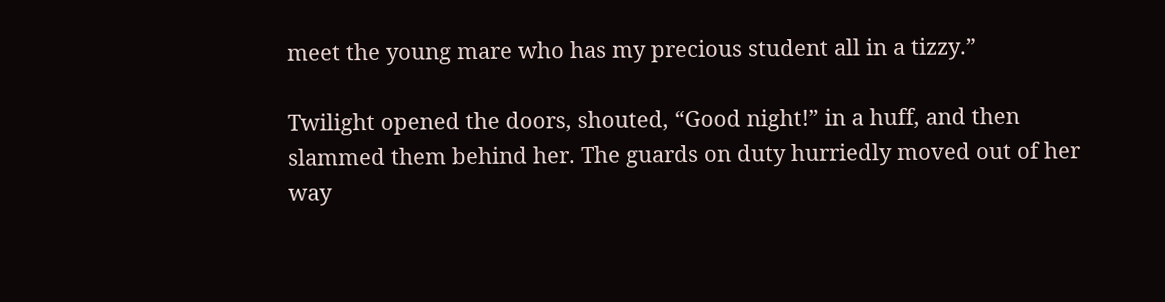meet the young mare who has my precious student all in a tizzy.”

Twilight opened the doors, shouted, “Good night!” in a huff, and then slammed them behind her. The guards on duty hurriedly moved out of her way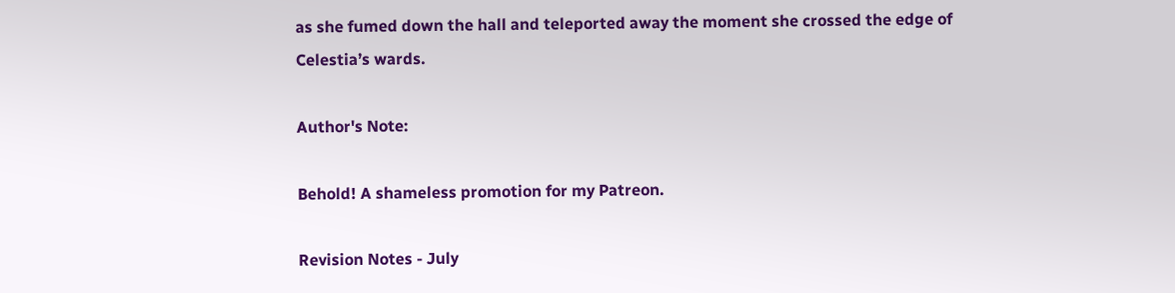as she fumed down the hall and teleported away the moment she crossed the edge of Celestia’s wards.

Author's Note:

Behold! A shameless promotion for my Patreon.

Revision Notes - July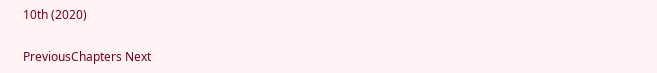10th (2020)

PreviousChapters Next